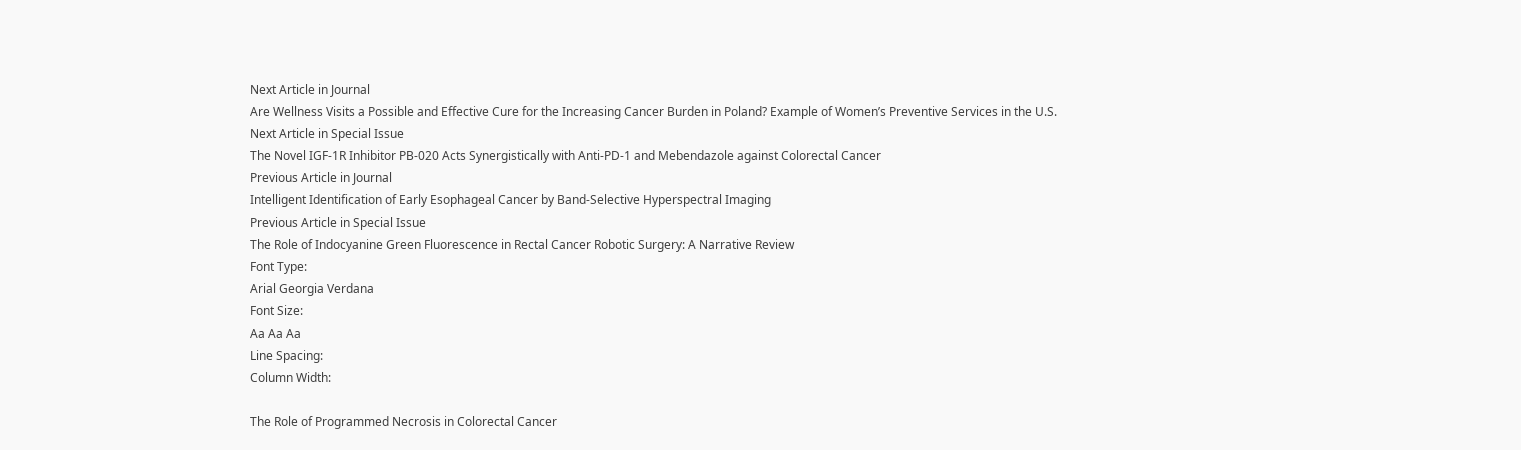Next Article in Journal
Are Wellness Visits a Possible and Effective Cure for the Increasing Cancer Burden in Poland? Example of Women’s Preventive Services in the U.S.
Next Article in Special Issue
The Novel IGF-1R Inhibitor PB-020 Acts Synergistically with Anti-PD-1 and Mebendazole against Colorectal Cancer
Previous Article in Journal
Intelligent Identification of Early Esophageal Cancer by Band-Selective Hyperspectral Imaging
Previous Article in Special Issue
The Role of Indocyanine Green Fluorescence in Rectal Cancer Robotic Surgery: A Narrative Review
Font Type:
Arial Georgia Verdana
Font Size:
Aa Aa Aa
Line Spacing:
Column Width:

The Role of Programmed Necrosis in Colorectal Cancer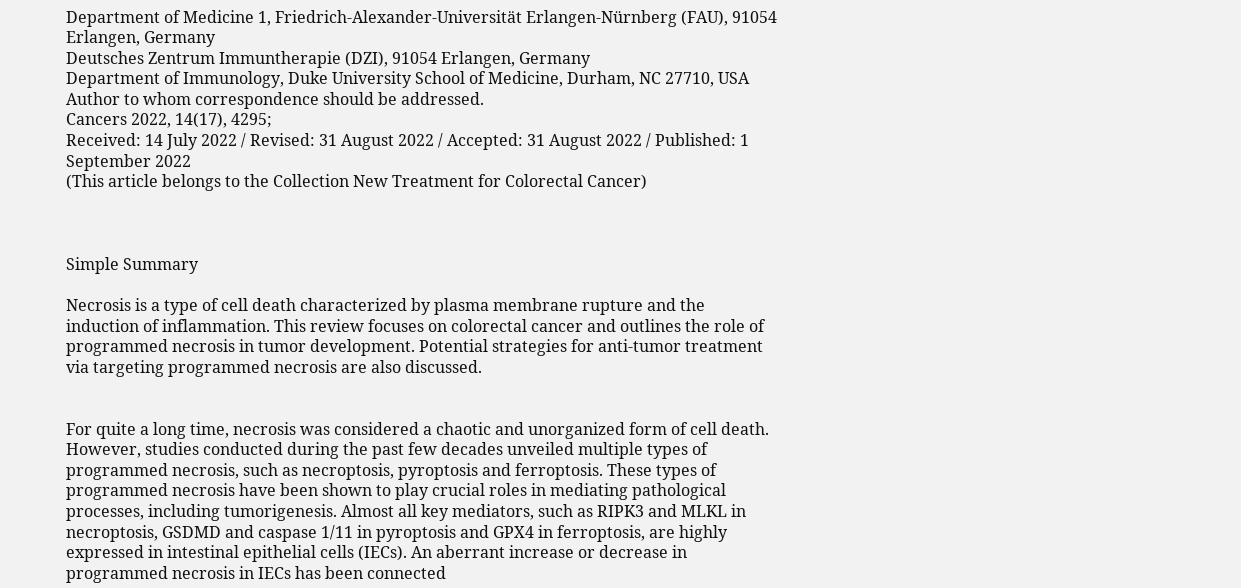Department of Medicine 1, Friedrich-Alexander-Universität Erlangen-Nürnberg (FAU), 91054 Erlangen, Germany
Deutsches Zentrum Immuntherapie (DZI), 91054 Erlangen, Germany
Department of Immunology, Duke University School of Medicine, Durham, NC 27710, USA
Author to whom correspondence should be addressed.
Cancers 2022, 14(17), 4295;
Received: 14 July 2022 / Revised: 31 August 2022 / Accepted: 31 August 2022 / Published: 1 September 2022
(This article belongs to the Collection New Treatment for Colorectal Cancer)



Simple Summary

Necrosis is a type of cell death characterized by plasma membrane rupture and the induction of inflammation. This review focuses on colorectal cancer and outlines the role of programmed necrosis in tumor development. Potential strategies for anti-tumor treatment via targeting programmed necrosis are also discussed.


For quite a long time, necrosis was considered a chaotic and unorganized form of cell death. However, studies conducted during the past few decades unveiled multiple types of programmed necrosis, such as necroptosis, pyroptosis and ferroptosis. These types of programmed necrosis have been shown to play crucial roles in mediating pathological processes, including tumorigenesis. Almost all key mediators, such as RIPK3 and MLKL in necroptosis, GSDMD and caspase 1/11 in pyroptosis and GPX4 in ferroptosis, are highly expressed in intestinal epithelial cells (IECs). An aberrant increase or decrease in programmed necrosis in IECs has been connected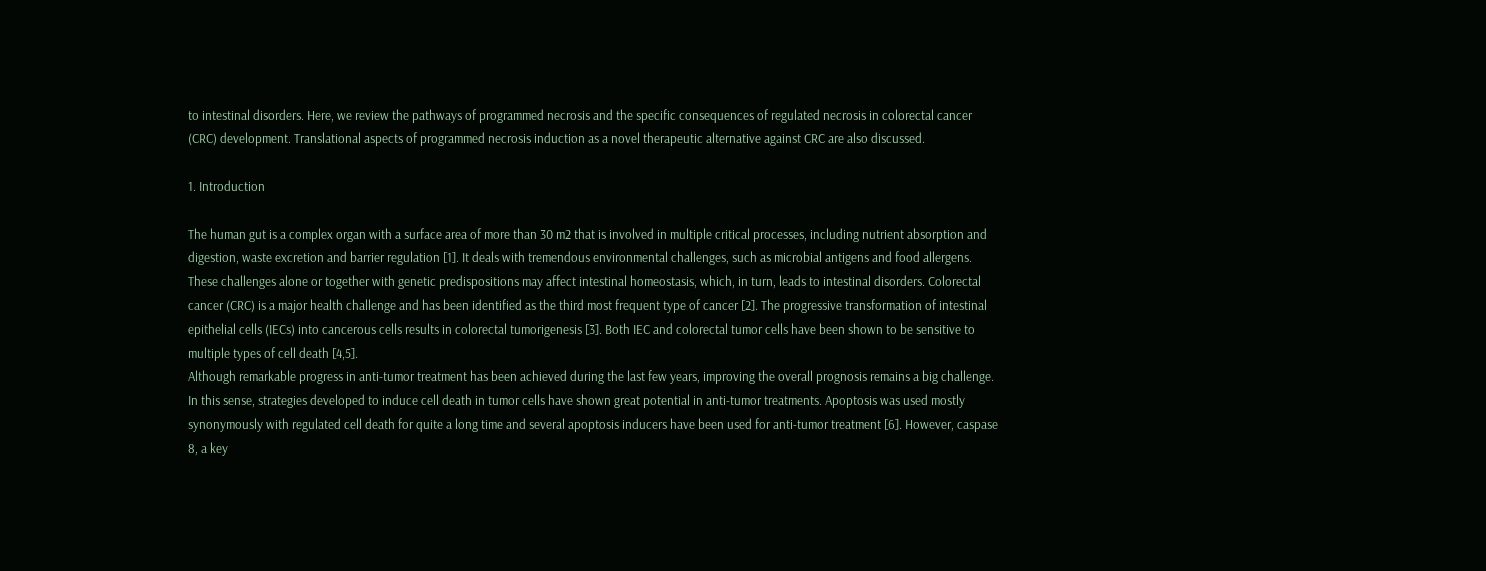to intestinal disorders. Here, we review the pathways of programmed necrosis and the specific consequences of regulated necrosis in colorectal cancer (CRC) development. Translational aspects of programmed necrosis induction as a novel therapeutic alternative against CRC are also discussed.

1. Introduction

The human gut is a complex organ with a surface area of more than 30 m2 that is involved in multiple critical processes, including nutrient absorption and digestion, waste excretion and barrier regulation [1]. It deals with tremendous environmental challenges, such as microbial antigens and food allergens. These challenges alone or together with genetic predispositions may affect intestinal homeostasis, which, in turn, leads to intestinal disorders. Colorectal cancer (CRC) is a major health challenge and has been identified as the third most frequent type of cancer [2]. The progressive transformation of intestinal epithelial cells (IECs) into cancerous cells results in colorectal tumorigenesis [3]. Both IEC and colorectal tumor cells have been shown to be sensitive to multiple types of cell death [4,5].
Although remarkable progress in anti-tumor treatment has been achieved during the last few years, improving the overall prognosis remains a big challenge. In this sense, strategies developed to induce cell death in tumor cells have shown great potential in anti-tumor treatments. Apoptosis was used mostly synonymously with regulated cell death for quite a long time and several apoptosis inducers have been used for anti-tumor treatment [6]. However, caspase 8, a key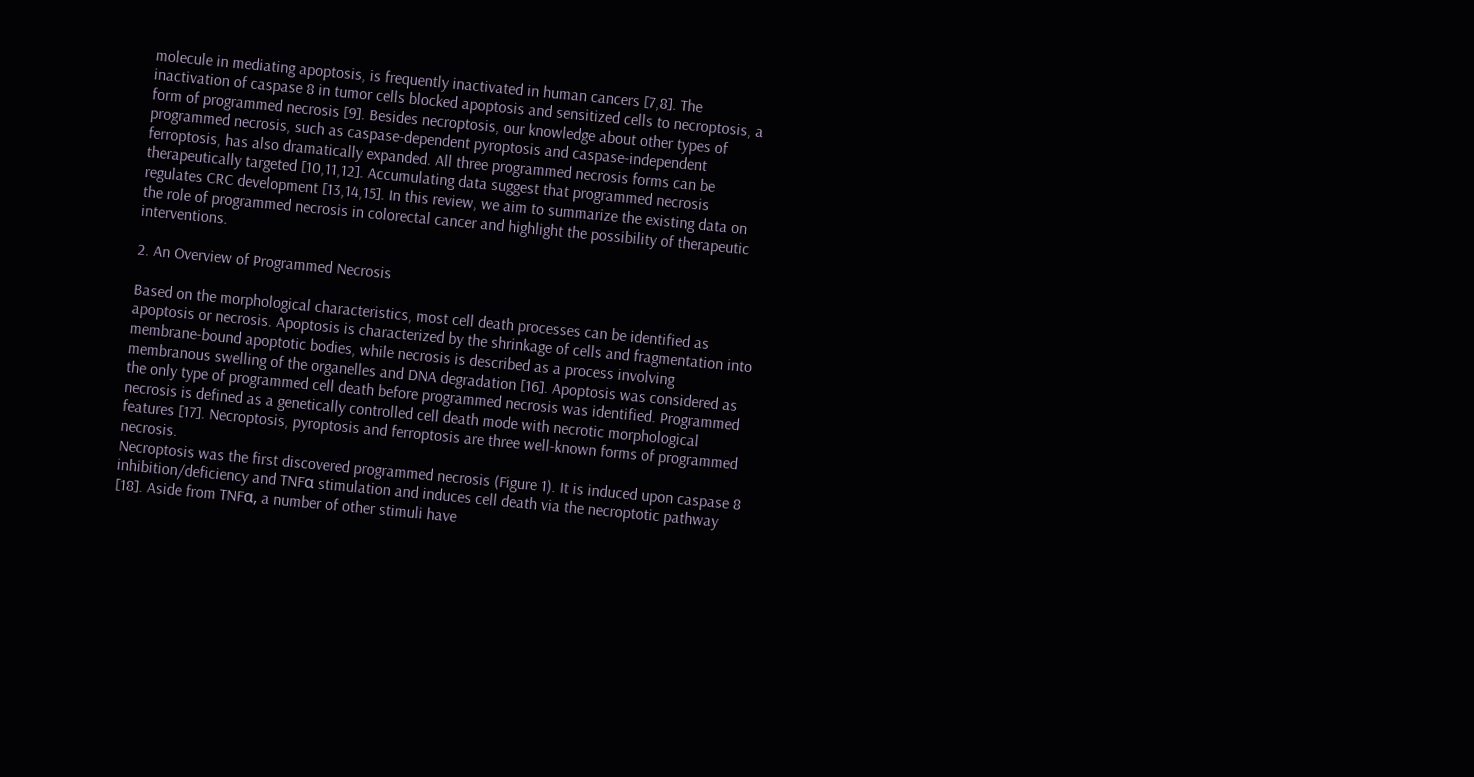molecule in mediating apoptosis, is frequently inactivated in human cancers [7,8]. The inactivation of caspase 8 in tumor cells blocked apoptosis and sensitized cells to necroptosis, a form of programmed necrosis [9]. Besides necroptosis, our knowledge about other types of programmed necrosis, such as caspase-dependent pyroptosis and caspase-independent ferroptosis, has also dramatically expanded. All three programmed necrosis forms can be therapeutically targeted [10,11,12]. Accumulating data suggest that programmed necrosis regulates CRC development [13,14,15]. In this review, we aim to summarize the existing data on the role of programmed necrosis in colorectal cancer and highlight the possibility of therapeutic interventions.

2. An Overview of Programmed Necrosis

Based on the morphological characteristics, most cell death processes can be identified as apoptosis or necrosis. Apoptosis is characterized by the shrinkage of cells and fragmentation into membrane-bound apoptotic bodies, while necrosis is described as a process involving membranous swelling of the organelles and DNA degradation [16]. Apoptosis was considered as the only type of programmed cell death before programmed necrosis was identified. Programmed necrosis is defined as a genetically controlled cell death mode with necrotic morphological features [17]. Necroptosis, pyroptosis and ferroptosis are three well-known forms of programmed necrosis.
Necroptosis was the first discovered programmed necrosis (Figure 1). It is induced upon caspase 8 inhibition/deficiency and TNFα stimulation and induces cell death via the necroptotic pathway [18]. Aside from TNFα, a number of other stimuli have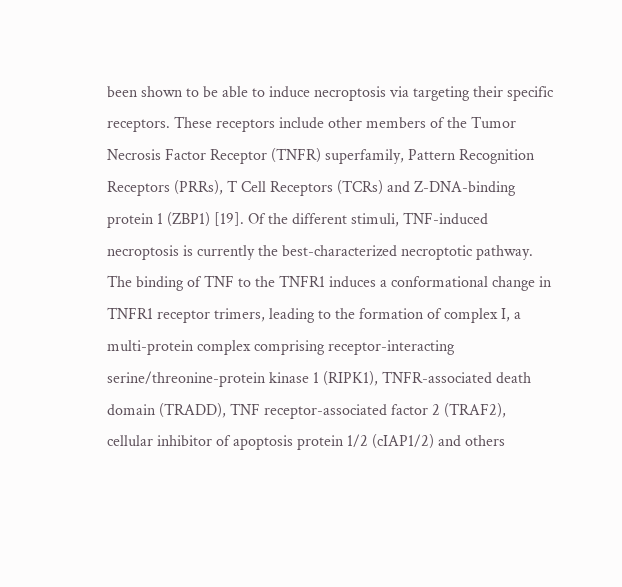been shown to be able to induce necroptosis via targeting their specific receptors. These receptors include other members of the Tumor Necrosis Factor Receptor (TNFR) superfamily, Pattern Recognition Receptors (PRRs), T Cell Receptors (TCRs) and Z-DNA-binding protein 1 (ZBP1) [19]. Of the different stimuli, TNF-induced necroptosis is currently the best-characterized necroptotic pathway. The binding of TNF to the TNFR1 induces a conformational change in TNFR1 receptor trimers, leading to the formation of complex I, a multi-protein complex comprising receptor-interacting serine/threonine-protein kinase 1 (RIPK1), TNFR-associated death domain (TRADD), TNF receptor-associated factor 2 (TRAF2), cellular inhibitor of apoptosis protein 1/2 (cIAP1/2) and others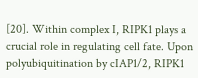[20]. Within complex I, RIPK1 plays a crucial role in regulating cell fate. Upon polyubiquitination by cIAP1/2, RIPK1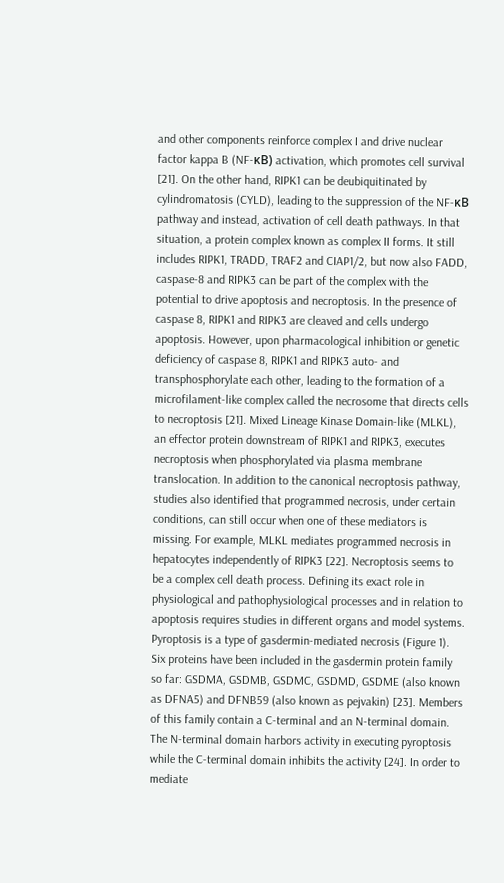and other components reinforce complex I and drive nuclear factor kappa B (NF-κB) activation, which promotes cell survival [21]. On the other hand, RIPK1 can be deubiquitinated by cylindromatosis (CYLD), leading to the suppression of the NF-κB pathway and instead, activation of cell death pathways. In that situation, a protein complex known as complex II forms. It still includes RIPK1, TRADD, TRAF2 and CIAP1/2, but now also FADD, caspase-8 and RIPK3 can be part of the complex with the potential to drive apoptosis and necroptosis. In the presence of caspase 8, RIPK1 and RIPK3 are cleaved and cells undergo apoptosis. However, upon pharmacological inhibition or genetic deficiency of caspase 8, RIPK1 and RIPK3 auto- and transphosphorylate each other, leading to the formation of a microfilament-like complex called the necrosome that directs cells to necroptosis [21]. Mixed Lineage Kinase Domain-like (MLKL), an effector protein downstream of RIPK1 and RIPK3, executes necroptosis when phosphorylated via plasma membrane translocation. In addition to the canonical necroptosis pathway, studies also identified that programmed necrosis, under certain conditions, can still occur when one of these mediators is missing. For example, MLKL mediates programmed necrosis in hepatocytes independently of RIPK3 [22]. Necroptosis seems to be a complex cell death process. Defining its exact role in physiological and pathophysiological processes and in relation to apoptosis requires studies in different organs and model systems.
Pyroptosis is a type of gasdermin-mediated necrosis (Figure 1). Six proteins have been included in the gasdermin protein family so far: GSDMA, GSDMB, GSDMC, GSDMD, GSDME (also known as DFNA5) and DFNB59 (also known as pejvakin) [23]. Members of this family contain a C-terminal and an N-terminal domain. The N-terminal domain harbors activity in executing pyroptosis while the C-terminal domain inhibits the activity [24]. In order to mediate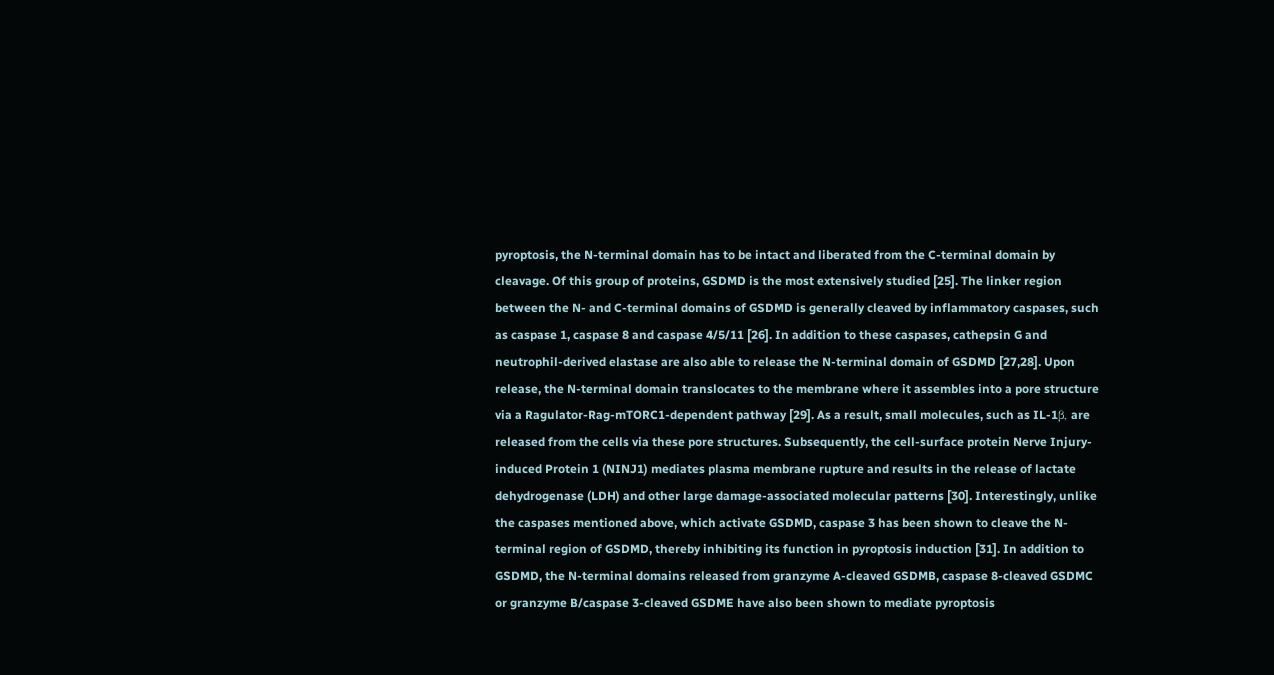pyroptosis, the N-terminal domain has to be intact and liberated from the C-terminal domain by cleavage. Of this group of proteins, GSDMD is the most extensively studied [25]. The linker region between the N- and C-terminal domains of GSDMD is generally cleaved by inflammatory caspases, such as caspase 1, caspase 8 and caspase 4/5/11 [26]. In addition to these caspases, cathepsin G and neutrophil-derived elastase are also able to release the N-terminal domain of GSDMD [27,28]. Upon release, the N-terminal domain translocates to the membrane where it assembles into a pore structure via a Ragulator-Rag-mTORC1-dependent pathway [29]. As a result, small molecules, such as IL-1β, are released from the cells via these pore structures. Subsequently, the cell-surface protein Nerve Injury-induced Protein 1 (NINJ1) mediates plasma membrane rupture and results in the release of lactate dehydrogenase (LDH) and other large damage-associated molecular patterns [30]. Interestingly, unlike the caspases mentioned above, which activate GSDMD, caspase 3 has been shown to cleave the N-terminal region of GSDMD, thereby inhibiting its function in pyroptosis induction [31]. In addition to GSDMD, the N-terminal domains released from granzyme A-cleaved GSDMB, caspase 8-cleaved GSDMC or granzyme B/caspase 3-cleaved GSDME have also been shown to mediate pyroptosis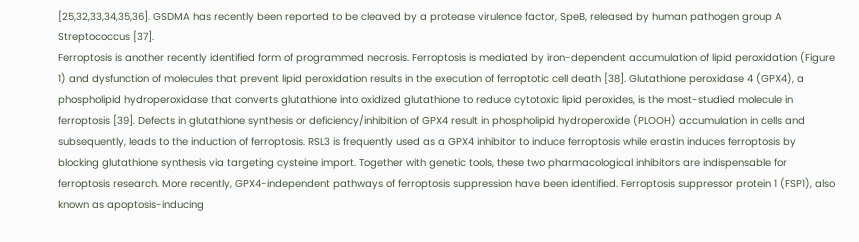[25,32,33,34,35,36]. GSDMA has recently been reported to be cleaved by a protease virulence factor, SpeB, released by human pathogen group A Streptococcus [37].
Ferroptosis is another recently identified form of programmed necrosis. Ferroptosis is mediated by iron-dependent accumulation of lipid peroxidation (Figure 1) and dysfunction of molecules that prevent lipid peroxidation results in the execution of ferroptotic cell death [38]. Glutathione peroxidase 4 (GPX4), a phospholipid hydroperoxidase that converts glutathione into oxidized glutathione to reduce cytotoxic lipid peroxides, is the most-studied molecule in ferroptosis [39]. Defects in glutathione synthesis or deficiency/inhibition of GPX4 result in phospholipid hydroperoxide (PLOOH) accumulation in cells and subsequently, leads to the induction of ferroptosis. RSL3 is frequently used as a GPX4 inhibitor to induce ferroptosis while erastin induces ferroptosis by blocking glutathione synthesis via targeting cysteine import. Together with genetic tools, these two pharmacological inhibitors are indispensable for ferroptosis research. More recently, GPX4-independent pathways of ferroptosis suppression have been identified. Ferroptosis suppressor protein 1 (FSP1), also known as apoptosis-inducing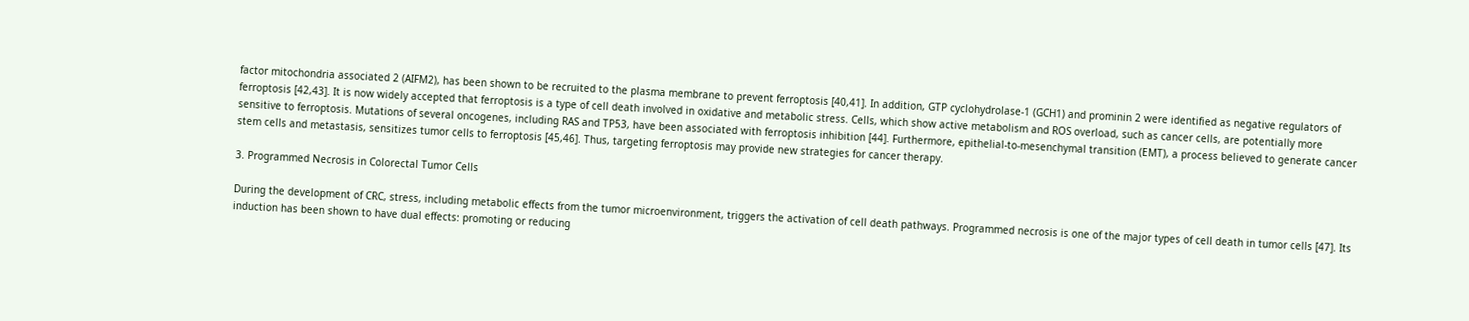factor mitochondria associated 2 (AIFM2), has been shown to be recruited to the plasma membrane to prevent ferroptosis [40,41]. In addition, GTP cyclohydrolase-1 (GCH1) and prominin 2 were identified as negative regulators of ferroptosis [42,43]. It is now widely accepted that ferroptosis is a type of cell death involved in oxidative and metabolic stress. Cells, which show active metabolism and ROS overload, such as cancer cells, are potentially more sensitive to ferroptosis. Mutations of several oncogenes, including RAS and TP53, have been associated with ferroptosis inhibition [44]. Furthermore, epithelial-to-mesenchymal transition (EMT), a process believed to generate cancer stem cells and metastasis, sensitizes tumor cells to ferroptosis [45,46]. Thus, targeting ferroptosis may provide new strategies for cancer therapy.

3. Programmed Necrosis in Colorectal Tumor Cells

During the development of CRC, stress, including metabolic effects from the tumor microenvironment, triggers the activation of cell death pathways. Programmed necrosis is one of the major types of cell death in tumor cells [47]. Its induction has been shown to have dual effects: promoting or reducing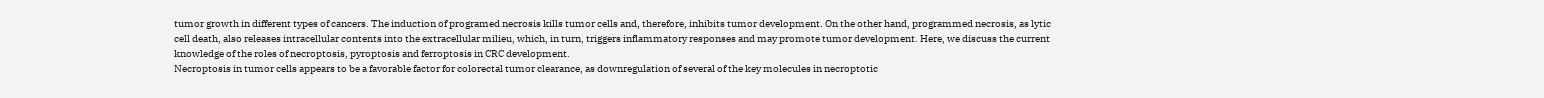tumor growth in different types of cancers. The induction of programed necrosis kills tumor cells and, therefore, inhibits tumor development. On the other hand, programmed necrosis, as lytic cell death, also releases intracellular contents into the extracellular milieu, which, in turn, triggers inflammatory responses and may promote tumor development. Here, we discuss the current knowledge of the roles of necroptosis, pyroptosis and ferroptosis in CRC development.
Necroptosis in tumor cells appears to be a favorable factor for colorectal tumor clearance, as downregulation of several of the key molecules in necroptotic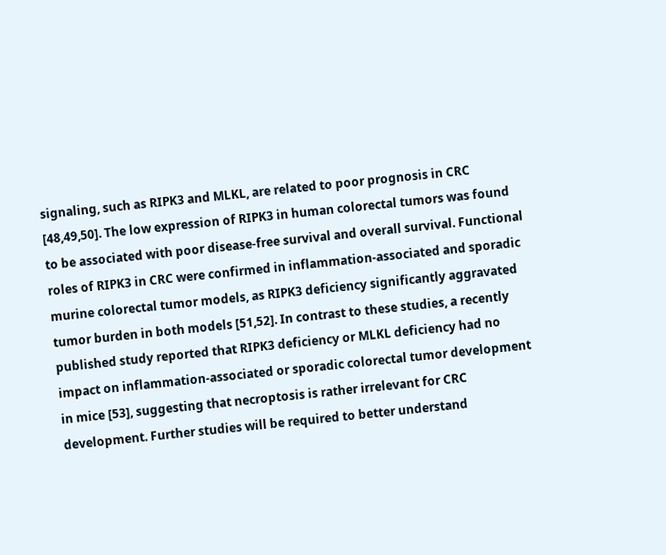signaling, such as RIPK3 and MLKL, are related to poor prognosis in CRC [48,49,50]. The low expression of RIPK3 in human colorectal tumors was found to be associated with poor disease-free survival and overall survival. Functional roles of RIPK3 in CRC were confirmed in inflammation-associated and sporadic murine colorectal tumor models, as RIPK3 deficiency significantly aggravated tumor burden in both models [51,52]. In contrast to these studies, a recently published study reported that RIPK3 deficiency or MLKL deficiency had no impact on inflammation-associated or sporadic colorectal tumor development in mice [53], suggesting that necroptosis is rather irrelevant for CRC development. Further studies will be required to better understand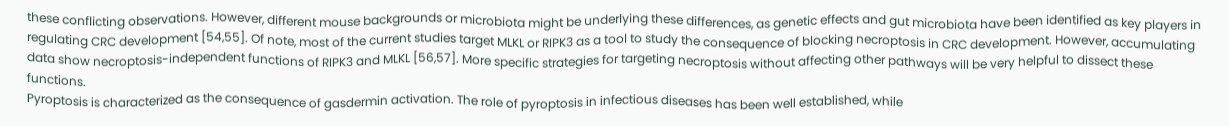these conflicting observations. However, different mouse backgrounds or microbiota might be underlying these differences, as genetic effects and gut microbiota have been identified as key players in regulating CRC development [54,55]. Of note, most of the current studies target MLKL or RIPK3 as a tool to study the consequence of blocking necroptosis in CRC development. However, accumulating data show necroptosis-independent functions of RIPK3 and MLKL [56,57]. More specific strategies for targeting necroptosis without affecting other pathways will be very helpful to dissect these functions.
Pyroptosis is characterized as the consequence of gasdermin activation. The role of pyroptosis in infectious diseases has been well established, while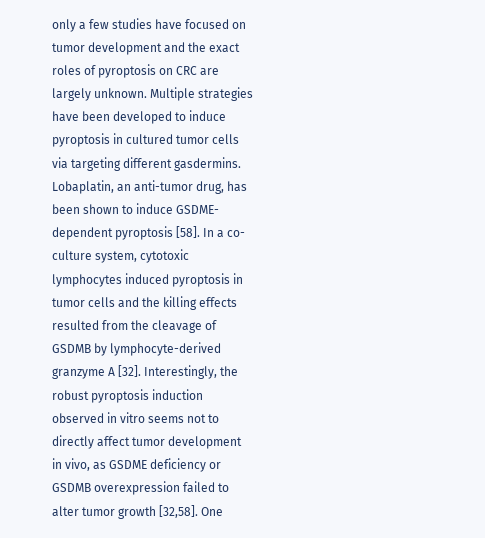only a few studies have focused on tumor development and the exact roles of pyroptosis on CRC are largely unknown. Multiple strategies have been developed to induce pyroptosis in cultured tumor cells via targeting different gasdermins. Lobaplatin, an anti-tumor drug, has been shown to induce GSDME-dependent pyroptosis [58]. In a co-culture system, cytotoxic lymphocytes induced pyroptosis in tumor cells and the killing effects resulted from the cleavage of GSDMB by lymphocyte-derived granzyme A [32]. Interestingly, the robust pyroptosis induction observed in vitro seems not to directly affect tumor development in vivo, as GSDME deficiency or GSDMB overexpression failed to alter tumor growth [32,58]. One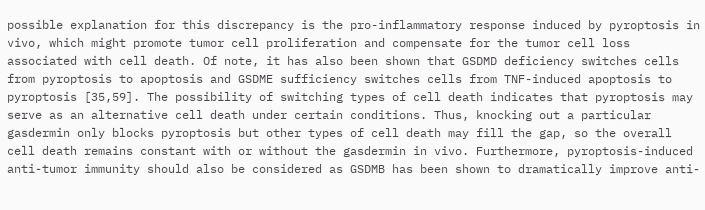possible explanation for this discrepancy is the pro-inflammatory response induced by pyroptosis in vivo, which might promote tumor cell proliferation and compensate for the tumor cell loss associated with cell death. Of note, it has also been shown that GSDMD deficiency switches cells from pyroptosis to apoptosis and GSDME sufficiency switches cells from TNF-induced apoptosis to pyroptosis [35,59]. The possibility of switching types of cell death indicates that pyroptosis may serve as an alternative cell death under certain conditions. Thus, knocking out a particular gasdermin only blocks pyroptosis but other types of cell death may fill the gap, so the overall cell death remains constant with or without the gasdermin in vivo. Furthermore, pyroptosis-induced anti-tumor immunity should also be considered as GSDMB has been shown to dramatically improve anti-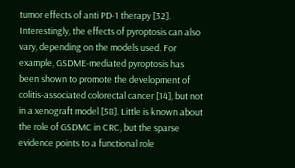tumor effects of anti PD-1 therapy [32]. Interestingly, the effects of pyroptosis can also vary, depending on the models used. For example, GSDME-mediated pyroptosis has been shown to promote the development of colitis-associated colorectal cancer [14], but not in a xenograft model [58]. Little is known about the role of GSDMC in CRC, but the sparse evidence points to a functional role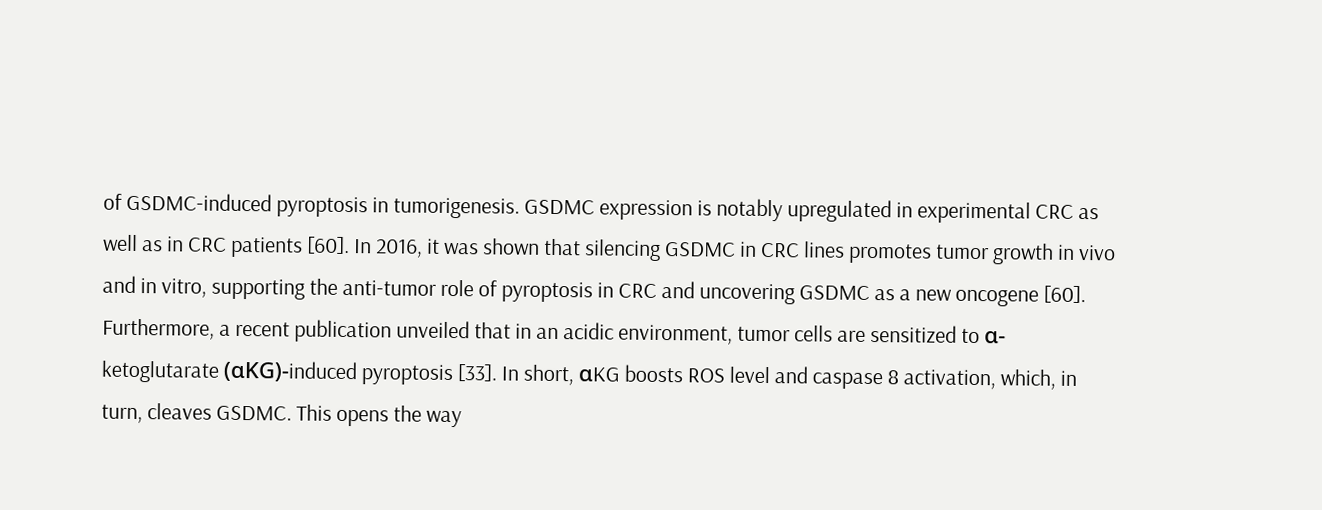of GSDMC-induced pyroptosis in tumorigenesis. GSDMC expression is notably upregulated in experimental CRC as well as in CRC patients [60]. In 2016, it was shown that silencing GSDMC in CRC lines promotes tumor growth in vivo and in vitro, supporting the anti-tumor role of pyroptosis in CRC and uncovering GSDMC as a new oncogene [60]. Furthermore, a recent publication unveiled that in an acidic environment, tumor cells are sensitized to α-ketoglutarate (αKG)-induced pyroptosis [33]. In short, αKG boosts ROS level and caspase 8 activation, which, in turn, cleaves GSDMC. This opens the way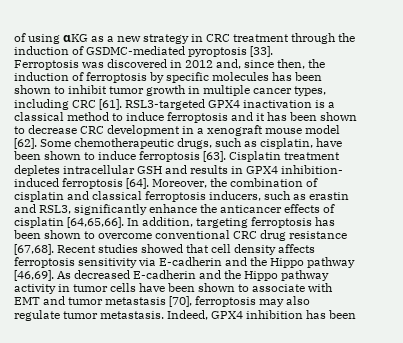of using αKG as a new strategy in CRC treatment through the induction of GSDMC-mediated pyroptosis [33].
Ferroptosis was discovered in 2012 and, since then, the induction of ferroptosis by specific molecules has been shown to inhibit tumor growth in multiple cancer types, including CRC [61]. RSL3-targeted GPX4 inactivation is a classical method to induce ferroptosis and it has been shown to decrease CRC development in a xenograft mouse model [62]. Some chemotherapeutic drugs, such as cisplatin, have been shown to induce ferroptosis [63]. Cisplatin treatment depletes intracellular GSH and results in GPX4 inhibition-induced ferroptosis [64]. Moreover, the combination of cisplatin and classical ferroptosis inducers, such as erastin and RSL3, significantly enhance the anticancer effects of cisplatin [64,65,66]. In addition, targeting ferroptosis has been shown to overcome conventional CRC drug resistance [67,68]. Recent studies showed that cell density affects ferroptosis sensitivity via E-cadherin and the Hippo pathway [46,69]. As decreased E-cadherin and the Hippo pathway activity in tumor cells have been shown to associate with EMT and tumor metastasis [70], ferroptosis may also regulate tumor metastasis. Indeed, GPX4 inhibition has been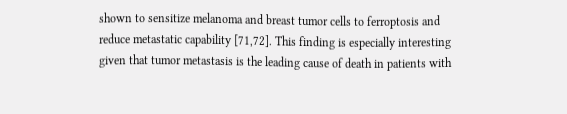shown to sensitize melanoma and breast tumor cells to ferroptosis and reduce metastatic capability [71,72]. This finding is especially interesting given that tumor metastasis is the leading cause of death in patients with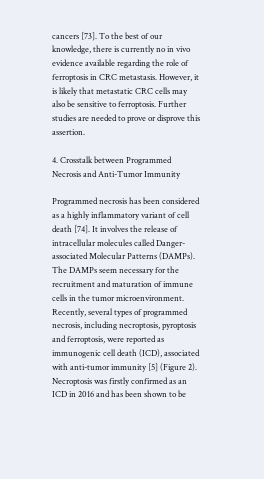cancers [73]. To the best of our knowledge, there is currently no in vivo evidence available regarding the role of ferroptosis in CRC metastasis. However, it is likely that metastatic CRC cells may also be sensitive to ferroptosis. Further studies are needed to prove or disprove this assertion.

4. Crosstalk between Programmed Necrosis and Anti-Tumor Immunity

Programmed necrosis has been considered as a highly inflammatory variant of cell death [74]. It involves the release of intracellular molecules called Danger-associated Molecular Patterns (DAMPs). The DAMPs seem necessary for the recruitment and maturation of immune cells in the tumor microenvironment. Recently, several types of programmed necrosis, including necroptosis, pyroptosis and ferroptosis, were reported as immunogenic cell death (ICD), associated with anti-tumor immunity [5] (Figure 2).
Necroptosis was firstly confirmed as an ICD in 2016 and has been shown to be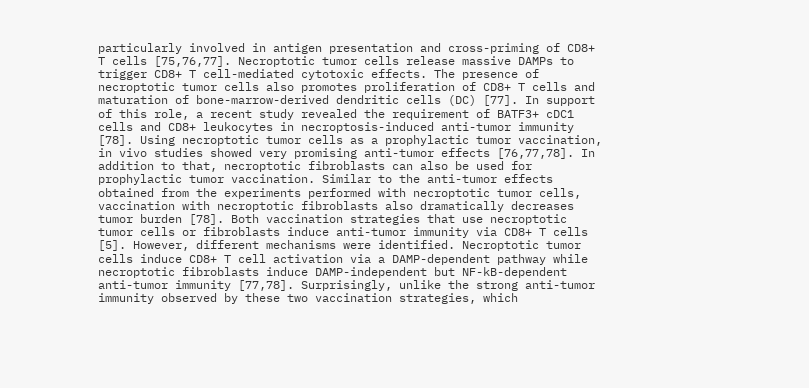particularly involved in antigen presentation and cross-priming of CD8+ T cells [75,76,77]. Necroptotic tumor cells release massive DAMPs to trigger CD8+ T cell-mediated cytotoxic effects. The presence of necroptotic tumor cells also promotes proliferation of CD8+ T cells and maturation of bone-marrow-derived dendritic cells (DC) [77]. In support of this role, a recent study revealed the requirement of BATF3+ cDC1 cells and CD8+ leukocytes in necroptosis-induced anti-tumor immunity [78]. Using necroptotic tumor cells as a prophylactic tumor vaccination, in vivo studies showed very promising anti-tumor effects [76,77,78]. In addition to that, necroptotic fibroblasts can also be used for prophylactic tumor vaccination. Similar to the anti-tumor effects obtained from the experiments performed with necroptotic tumor cells, vaccination with necroptotic fibroblasts also dramatically decreases tumor burden [78]. Both vaccination strategies that use necroptotic tumor cells or fibroblasts induce anti-tumor immunity via CD8+ T cells [5]. However, different mechanisms were identified. Necroptotic tumor cells induce CD8+ T cell activation via a DAMP-dependent pathway while necroptotic fibroblasts induce DAMP-independent but NF-kB-dependent anti-tumor immunity [77,78]. Surprisingly, unlike the strong anti-tumor immunity observed by these two vaccination strategies, which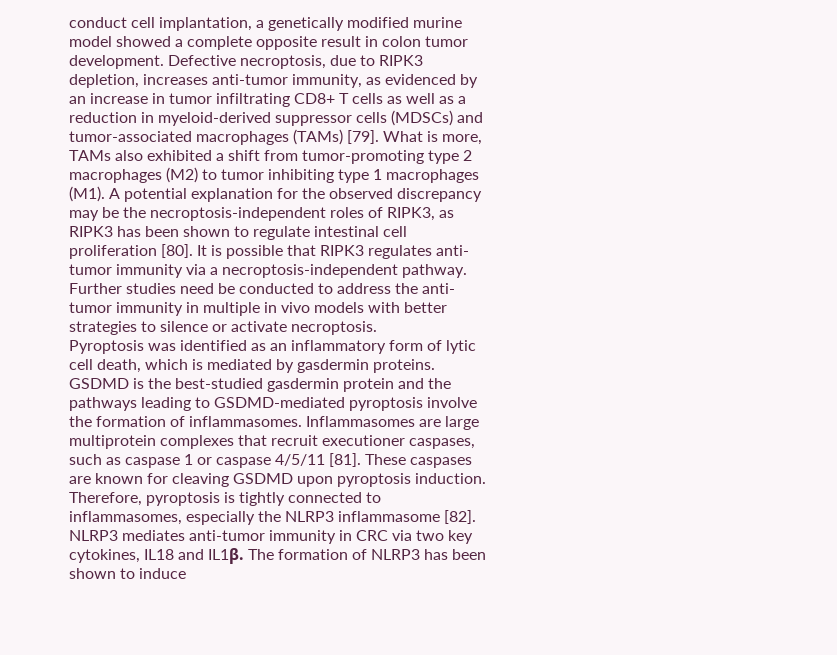conduct cell implantation, a genetically modified murine model showed a complete opposite result in colon tumor development. Defective necroptosis, due to RIPK3 depletion, increases anti-tumor immunity, as evidenced by an increase in tumor infiltrating CD8+ T cells as well as a reduction in myeloid-derived suppressor cells (MDSCs) and tumor-associated macrophages (TAMs) [79]. What is more, TAMs also exhibited a shift from tumor-promoting type 2 macrophages (M2) to tumor inhibiting type 1 macrophages (M1). A potential explanation for the observed discrepancy may be the necroptosis-independent roles of RIPK3, as RIPK3 has been shown to regulate intestinal cell proliferation [80]. It is possible that RIPK3 regulates anti-tumor immunity via a necroptosis-independent pathway. Further studies need be conducted to address the anti-tumor immunity in multiple in vivo models with better strategies to silence or activate necroptosis.
Pyroptosis was identified as an inflammatory form of lytic cell death, which is mediated by gasdermin proteins. GSDMD is the best-studied gasdermin protein and the pathways leading to GSDMD-mediated pyroptosis involve the formation of inflammasomes. Inflammasomes are large multiprotein complexes that recruit executioner caspases, such as caspase 1 or caspase 4/5/11 [81]. These caspases are known for cleaving GSDMD upon pyroptosis induction. Therefore, pyroptosis is tightly connected to inflammasomes, especially the NLRP3 inflammasome [82]. NLRP3 mediates anti-tumor immunity in CRC via two key cytokines, IL18 and IL1β. The formation of NLRP3 has been shown to induce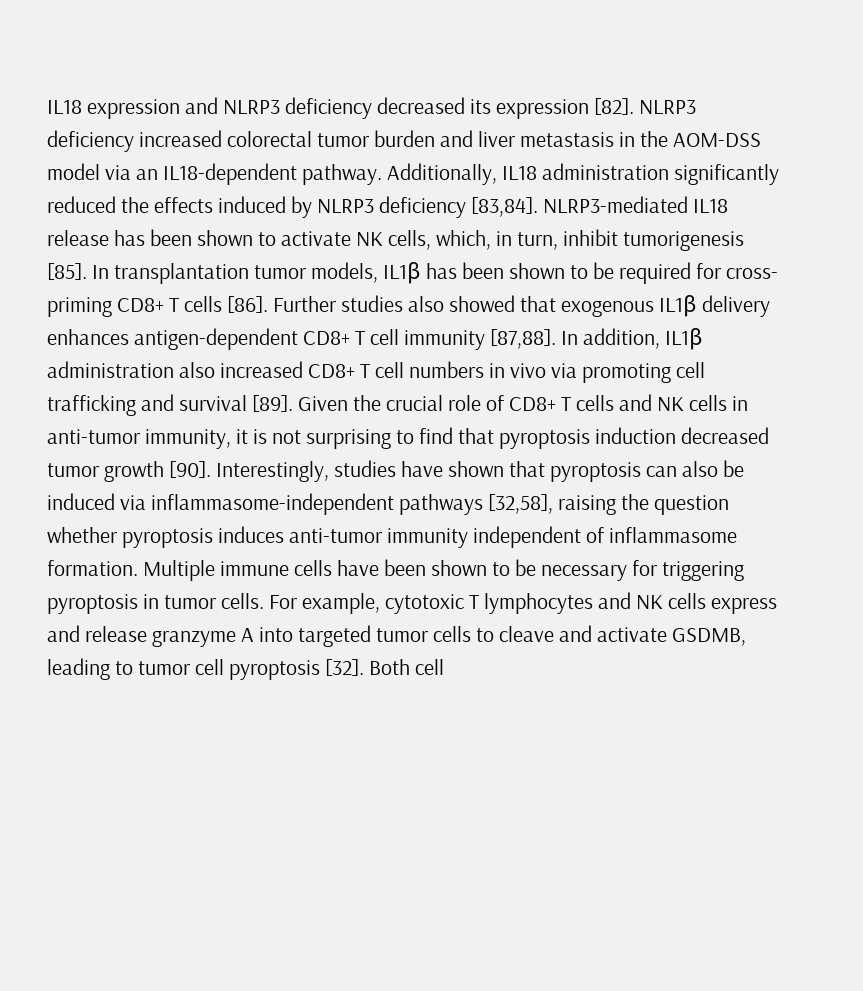IL18 expression and NLRP3 deficiency decreased its expression [82]. NLRP3 deficiency increased colorectal tumor burden and liver metastasis in the AOM-DSS model via an IL18-dependent pathway. Additionally, IL18 administration significantly reduced the effects induced by NLRP3 deficiency [83,84]. NLRP3-mediated IL18 release has been shown to activate NK cells, which, in turn, inhibit tumorigenesis [85]. In transplantation tumor models, IL1β has been shown to be required for cross-priming CD8+ T cells [86]. Further studies also showed that exogenous IL1β delivery enhances antigen-dependent CD8+ T cell immunity [87,88]. In addition, IL1β administration also increased CD8+ T cell numbers in vivo via promoting cell trafficking and survival [89]. Given the crucial role of CD8+ T cells and NK cells in anti-tumor immunity, it is not surprising to find that pyroptosis induction decreased tumor growth [90]. Interestingly, studies have shown that pyroptosis can also be induced via inflammasome-independent pathways [32,58], raising the question whether pyroptosis induces anti-tumor immunity independent of inflammasome formation. Multiple immune cells have been shown to be necessary for triggering pyroptosis in tumor cells. For example, cytotoxic T lymphocytes and NK cells express and release granzyme A into targeted tumor cells to cleave and activate GSDMB, leading to tumor cell pyroptosis [32]. Both cell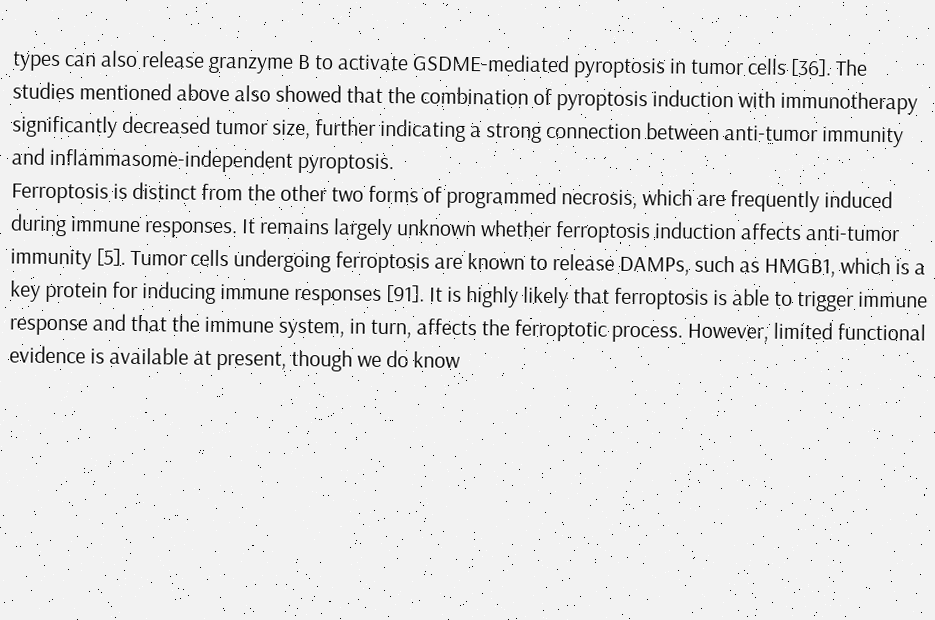types can also release granzyme B to activate GSDME-mediated pyroptosis in tumor cells [36]. The studies mentioned above also showed that the combination of pyroptosis induction with immunotherapy significantly decreased tumor size, further indicating a strong connection between anti-tumor immunity and inflammasome-independent pyroptosis.
Ferroptosis is distinct from the other two forms of programmed necrosis, which are frequently induced during immune responses. It remains largely unknown whether ferroptosis induction affects anti-tumor immunity [5]. Tumor cells undergoing ferroptosis are known to release DAMPs, such as HMGB1, which is a key protein for inducing immune responses [91]. It is highly likely that ferroptosis is able to trigger immune response and that the immune system, in turn, affects the ferroptotic process. However, limited functional evidence is available at present, though we do know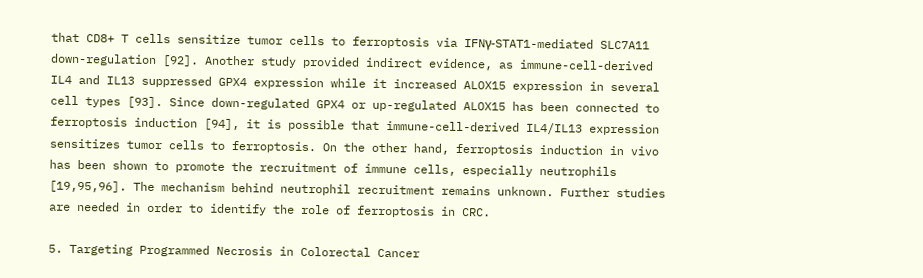that CD8+ T cells sensitize tumor cells to ferroptosis via IFNγ-STAT1-mediated SLC7A11 down-regulation [92]. Another study provided indirect evidence, as immune-cell-derived IL4 and IL13 suppressed GPX4 expression while it increased ALOX15 expression in several cell types [93]. Since down-regulated GPX4 or up-regulated ALOX15 has been connected to ferroptosis induction [94], it is possible that immune-cell-derived IL4/IL13 expression sensitizes tumor cells to ferroptosis. On the other hand, ferroptosis induction in vivo has been shown to promote the recruitment of immune cells, especially neutrophils [19,95,96]. The mechanism behind neutrophil recruitment remains unknown. Further studies are needed in order to identify the role of ferroptosis in CRC.

5. Targeting Programmed Necrosis in Colorectal Cancer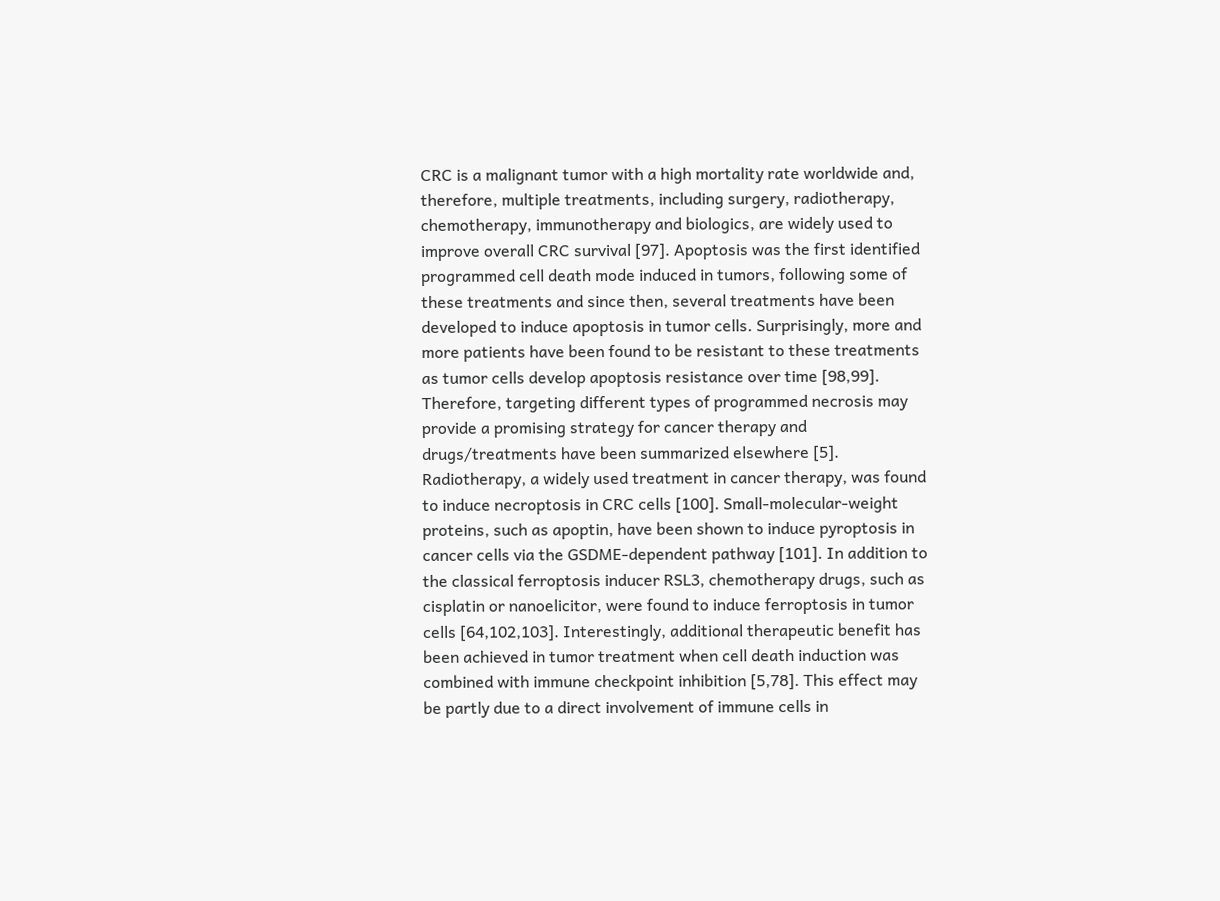CRC is a malignant tumor with a high mortality rate worldwide and, therefore, multiple treatments, including surgery, radiotherapy, chemotherapy, immunotherapy and biologics, are widely used to improve overall CRC survival [97]. Apoptosis was the first identified programmed cell death mode induced in tumors, following some of these treatments and since then, several treatments have been developed to induce apoptosis in tumor cells. Surprisingly, more and more patients have been found to be resistant to these treatments as tumor cells develop apoptosis resistance over time [98,99]. Therefore, targeting different types of programmed necrosis may provide a promising strategy for cancer therapy and drugs/treatments have been summarized elsewhere [5]. Radiotherapy, a widely used treatment in cancer therapy, was found to induce necroptosis in CRC cells [100]. Small-molecular-weight proteins, such as apoptin, have been shown to induce pyroptosis in cancer cells via the GSDME-dependent pathway [101]. In addition to the classical ferroptosis inducer RSL3, chemotherapy drugs, such as cisplatin or nanoelicitor, were found to induce ferroptosis in tumor cells [64,102,103]. Interestingly, additional therapeutic benefit has been achieved in tumor treatment when cell death induction was combined with immune checkpoint inhibition [5,78]. This effect may be partly due to a direct involvement of immune cells in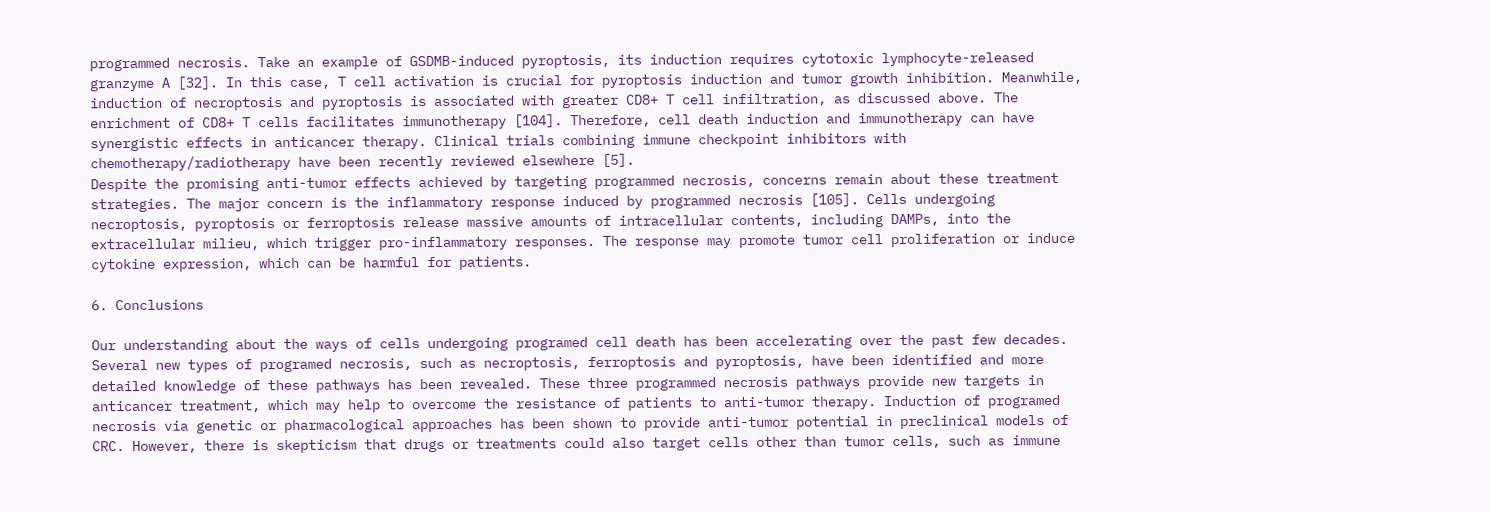programmed necrosis. Take an example of GSDMB-induced pyroptosis, its induction requires cytotoxic lymphocyte-released granzyme A [32]. In this case, T cell activation is crucial for pyroptosis induction and tumor growth inhibition. Meanwhile, induction of necroptosis and pyroptosis is associated with greater CD8+ T cell infiltration, as discussed above. The enrichment of CD8+ T cells facilitates immunotherapy [104]. Therefore, cell death induction and immunotherapy can have synergistic effects in anticancer therapy. Clinical trials combining immune checkpoint inhibitors with chemotherapy/radiotherapy have been recently reviewed elsewhere [5].
Despite the promising anti-tumor effects achieved by targeting programmed necrosis, concerns remain about these treatment strategies. The major concern is the inflammatory response induced by programmed necrosis [105]. Cells undergoing necroptosis, pyroptosis or ferroptosis release massive amounts of intracellular contents, including DAMPs, into the extracellular milieu, which trigger pro-inflammatory responses. The response may promote tumor cell proliferation or induce cytokine expression, which can be harmful for patients.

6. Conclusions

Our understanding about the ways of cells undergoing programed cell death has been accelerating over the past few decades. Several new types of programed necrosis, such as necroptosis, ferroptosis and pyroptosis, have been identified and more detailed knowledge of these pathways has been revealed. These three programmed necrosis pathways provide new targets in anticancer treatment, which may help to overcome the resistance of patients to anti-tumor therapy. Induction of programed necrosis via genetic or pharmacological approaches has been shown to provide anti-tumor potential in preclinical models of CRC. However, there is skepticism that drugs or treatments could also target cells other than tumor cells, such as immune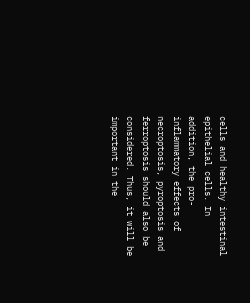cells and healthy intestinal epithelial cells. In addition, the pro-inflammatory effects of necroptosis, pyroptosis and ferroptosis should also be considered. Thus, it will be important in the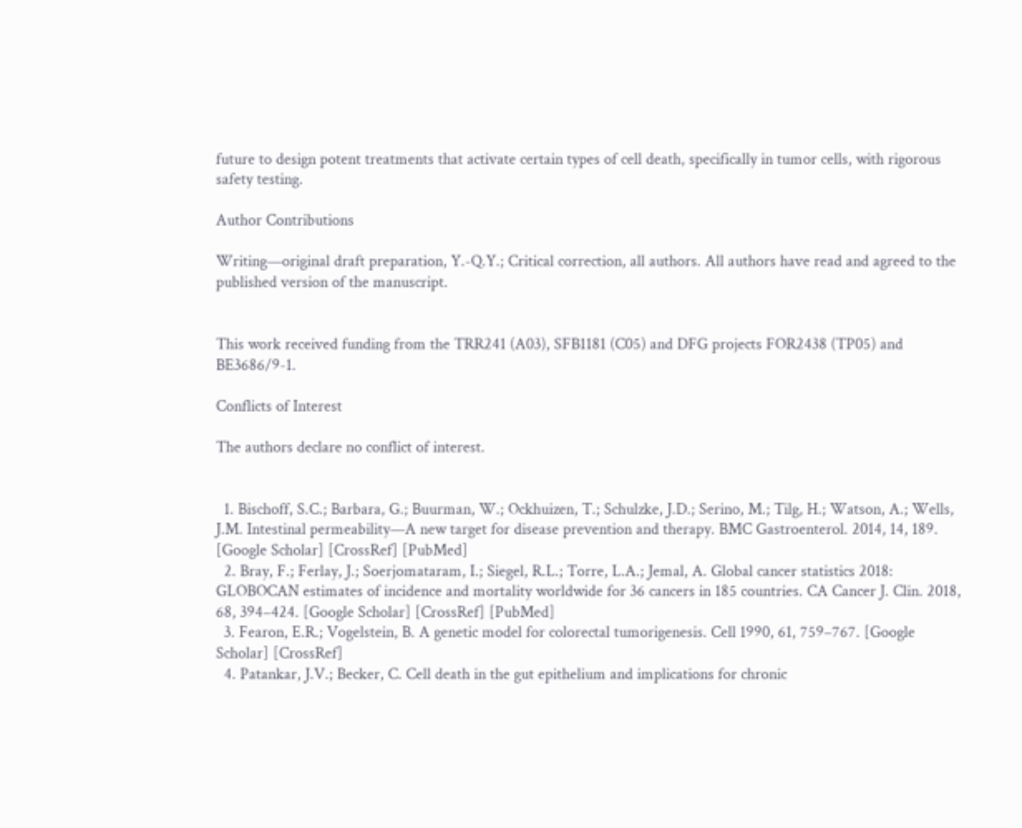future to design potent treatments that activate certain types of cell death, specifically in tumor cells, with rigorous safety testing.

Author Contributions

Writing—original draft preparation, Y.-Q.Y.; Critical correction, all authors. All authors have read and agreed to the published version of the manuscript.


This work received funding from the TRR241 (A03), SFB1181 (C05) and DFG projects FOR2438 (TP05) and BE3686/9-1.

Conflicts of Interest

The authors declare no conflict of interest.


  1. Bischoff, S.C.; Barbara, G.; Buurman, W.; Ockhuizen, T.; Schulzke, J.D.; Serino, M.; Tilg, H.; Watson, A.; Wells, J.M. Intestinal permeability—A new target for disease prevention and therapy. BMC Gastroenterol. 2014, 14, 189. [Google Scholar] [CrossRef] [PubMed]
  2. Bray, F.; Ferlay, J.; Soerjomataram, I.; Siegel, R.L.; Torre, L.A.; Jemal, A. Global cancer statistics 2018: GLOBOCAN estimates of incidence and mortality worldwide for 36 cancers in 185 countries. CA Cancer J. Clin. 2018, 68, 394–424. [Google Scholar] [CrossRef] [PubMed]
  3. Fearon, E.R.; Vogelstein, B. A genetic model for colorectal tumorigenesis. Cell 1990, 61, 759–767. [Google Scholar] [CrossRef]
  4. Patankar, J.V.; Becker, C. Cell death in the gut epithelium and implications for chronic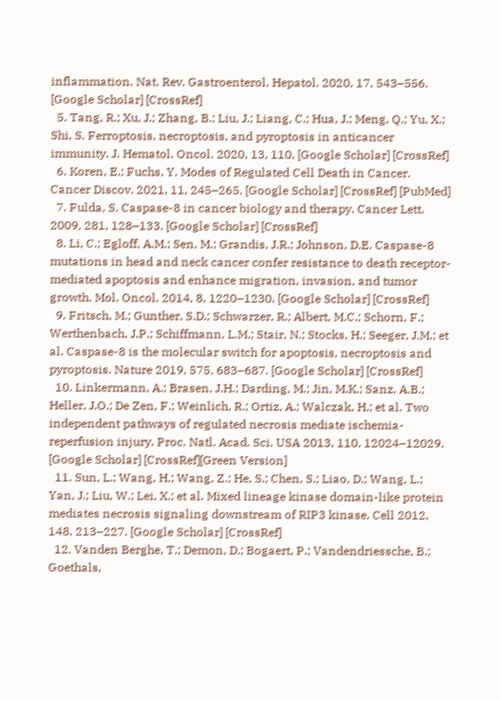inflammation. Nat. Rev. Gastroenterol. Hepatol. 2020, 17, 543–556. [Google Scholar] [CrossRef]
  5. Tang, R.; Xu, J.; Zhang, B.; Liu, J.; Liang, C.; Hua, J.; Meng, Q.; Yu, X.; Shi, S. Ferroptosis, necroptosis, and pyroptosis in anticancer immunity. J. Hematol. Oncol. 2020, 13, 110. [Google Scholar] [CrossRef]
  6. Koren, E.; Fuchs, Y. Modes of Regulated Cell Death in Cancer. Cancer Discov. 2021, 11, 245–265. [Google Scholar] [CrossRef] [PubMed]
  7. Fulda, S. Caspase-8 in cancer biology and therapy. Cancer Lett. 2009, 281, 128–133. [Google Scholar] [CrossRef]
  8. Li, C.; Egloff, A.M.; Sen, M.; Grandis, J.R.; Johnson, D.E. Caspase-8 mutations in head and neck cancer confer resistance to death receptor-mediated apoptosis and enhance migration, invasion, and tumor growth. Mol. Oncol. 2014, 8, 1220–1230. [Google Scholar] [CrossRef]
  9. Fritsch, M.; Gunther, S.D.; Schwarzer, R.; Albert, M.C.; Schorn, F.; Werthenbach, J.P.; Schiffmann, L.M.; Stair, N.; Stocks, H.; Seeger, J.M.; et al. Caspase-8 is the molecular switch for apoptosis, necroptosis and pyroptosis. Nature 2019, 575, 683–687. [Google Scholar] [CrossRef]
  10. Linkermann, A.; Brasen, J.H.; Darding, M.; Jin, M.K.; Sanz, A.B.; Heller, J.O.; De Zen, F.; Weinlich, R.; Ortiz, A.; Walczak, H.; et al. Two independent pathways of regulated necrosis mediate ischemia-reperfusion injury. Proc. Natl. Acad. Sci. USA 2013, 110, 12024–12029. [Google Scholar] [CrossRef][Green Version]
  11. Sun, L.; Wang, H.; Wang, Z.; He, S.; Chen, S.; Liao, D.; Wang, L.; Yan, J.; Liu, W.; Lei, X.; et al. Mixed lineage kinase domain-like protein mediates necrosis signaling downstream of RIP3 kinase. Cell 2012, 148, 213–227. [Google Scholar] [CrossRef]
  12. Vanden Berghe, T.; Demon, D.; Bogaert, P.; Vandendriessche, B.; Goethals,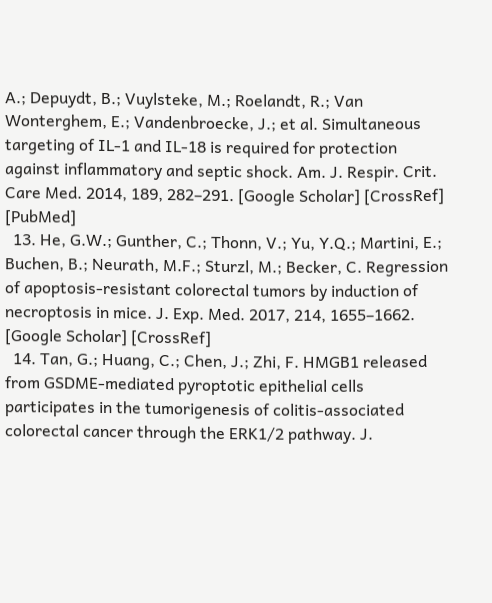A.; Depuydt, B.; Vuylsteke, M.; Roelandt, R.; Van Wonterghem, E.; Vandenbroecke, J.; et al. Simultaneous targeting of IL-1 and IL-18 is required for protection against inflammatory and septic shock. Am. J. Respir. Crit. Care Med. 2014, 189, 282–291. [Google Scholar] [CrossRef] [PubMed]
  13. He, G.W.; Gunther, C.; Thonn, V.; Yu, Y.Q.; Martini, E.; Buchen, B.; Neurath, M.F.; Sturzl, M.; Becker, C. Regression of apoptosis-resistant colorectal tumors by induction of necroptosis in mice. J. Exp. Med. 2017, 214, 1655–1662. [Google Scholar] [CrossRef]
  14. Tan, G.; Huang, C.; Chen, J.; Zhi, F. HMGB1 released from GSDME-mediated pyroptotic epithelial cells participates in the tumorigenesis of colitis-associated colorectal cancer through the ERK1/2 pathway. J.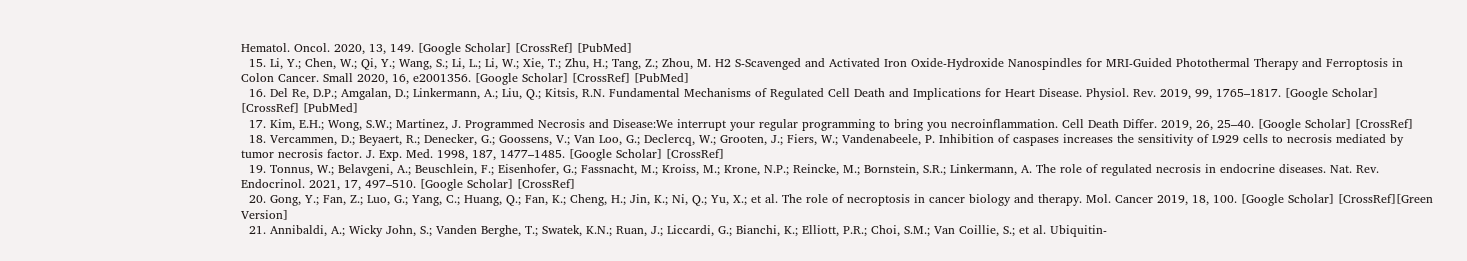Hematol. Oncol. 2020, 13, 149. [Google Scholar] [CrossRef] [PubMed]
  15. Li, Y.; Chen, W.; Qi, Y.; Wang, S.; Li, L.; Li, W.; Xie, T.; Zhu, H.; Tang, Z.; Zhou, M. H2 S-Scavenged and Activated Iron Oxide-Hydroxide Nanospindles for MRI-Guided Photothermal Therapy and Ferroptosis in Colon Cancer. Small 2020, 16, e2001356. [Google Scholar] [CrossRef] [PubMed]
  16. Del Re, D.P.; Amgalan, D.; Linkermann, A.; Liu, Q.; Kitsis, R.N. Fundamental Mechanisms of Regulated Cell Death and Implications for Heart Disease. Physiol. Rev. 2019, 99, 1765–1817. [Google Scholar] [CrossRef] [PubMed]
  17. Kim, E.H.; Wong, S.W.; Martinez, J. Programmed Necrosis and Disease:We interrupt your regular programming to bring you necroinflammation. Cell Death Differ. 2019, 26, 25–40. [Google Scholar] [CrossRef]
  18. Vercammen, D.; Beyaert, R.; Denecker, G.; Goossens, V.; Van Loo, G.; Declercq, W.; Grooten, J.; Fiers, W.; Vandenabeele, P. Inhibition of caspases increases the sensitivity of L929 cells to necrosis mediated by tumor necrosis factor. J. Exp. Med. 1998, 187, 1477–1485. [Google Scholar] [CrossRef]
  19. Tonnus, W.; Belavgeni, A.; Beuschlein, F.; Eisenhofer, G.; Fassnacht, M.; Kroiss, M.; Krone, N.P.; Reincke, M.; Bornstein, S.R.; Linkermann, A. The role of regulated necrosis in endocrine diseases. Nat. Rev. Endocrinol. 2021, 17, 497–510. [Google Scholar] [CrossRef]
  20. Gong, Y.; Fan, Z.; Luo, G.; Yang, C.; Huang, Q.; Fan, K.; Cheng, H.; Jin, K.; Ni, Q.; Yu, X.; et al. The role of necroptosis in cancer biology and therapy. Mol. Cancer 2019, 18, 100. [Google Scholar] [CrossRef][Green Version]
  21. Annibaldi, A.; Wicky John, S.; Vanden Berghe, T.; Swatek, K.N.; Ruan, J.; Liccardi, G.; Bianchi, K.; Elliott, P.R.; Choi, S.M.; Van Coillie, S.; et al. Ubiquitin-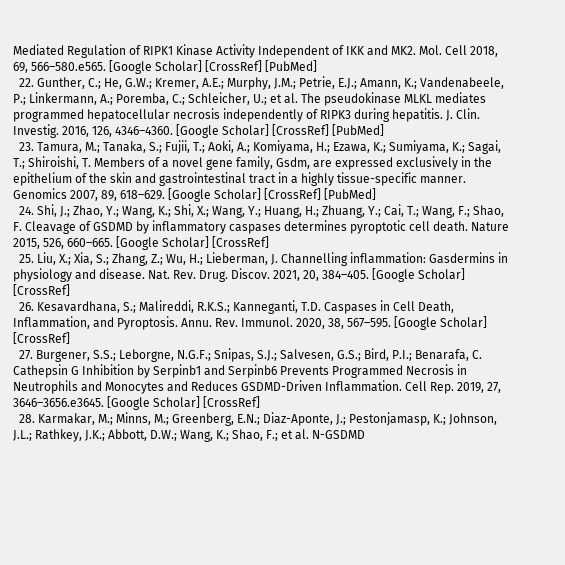Mediated Regulation of RIPK1 Kinase Activity Independent of IKK and MK2. Mol. Cell 2018, 69, 566–580.e565. [Google Scholar] [CrossRef] [PubMed]
  22. Gunther, C.; He, G.W.; Kremer, A.E.; Murphy, J.M.; Petrie, E.J.; Amann, K.; Vandenabeele, P.; Linkermann, A.; Poremba, C.; Schleicher, U.; et al. The pseudokinase MLKL mediates programmed hepatocellular necrosis independently of RIPK3 during hepatitis. J. Clin. Investig. 2016, 126, 4346–4360. [Google Scholar] [CrossRef] [PubMed]
  23. Tamura, M.; Tanaka, S.; Fujii, T.; Aoki, A.; Komiyama, H.; Ezawa, K.; Sumiyama, K.; Sagai, T.; Shiroishi, T. Members of a novel gene family, Gsdm, are expressed exclusively in the epithelium of the skin and gastrointestinal tract in a highly tissue-specific manner. Genomics 2007, 89, 618–629. [Google Scholar] [CrossRef] [PubMed]
  24. Shi, J.; Zhao, Y.; Wang, K.; Shi, X.; Wang, Y.; Huang, H.; Zhuang, Y.; Cai, T.; Wang, F.; Shao, F. Cleavage of GSDMD by inflammatory caspases determines pyroptotic cell death. Nature 2015, 526, 660–665. [Google Scholar] [CrossRef]
  25. Liu, X.; Xia, S.; Zhang, Z.; Wu, H.; Lieberman, J. Channelling inflammation: Gasdermins in physiology and disease. Nat. Rev. Drug. Discov. 2021, 20, 384–405. [Google Scholar] [CrossRef]
  26. Kesavardhana, S.; Malireddi, R.K.S.; Kanneganti, T.D. Caspases in Cell Death, Inflammation, and Pyroptosis. Annu. Rev. Immunol. 2020, 38, 567–595. [Google Scholar] [CrossRef]
  27. Burgener, S.S.; Leborgne, N.G.F.; Snipas, S.J.; Salvesen, G.S.; Bird, P.I.; Benarafa, C. Cathepsin G Inhibition by Serpinb1 and Serpinb6 Prevents Programmed Necrosis in Neutrophils and Monocytes and Reduces GSDMD-Driven Inflammation. Cell Rep. 2019, 27, 3646–3656.e3645. [Google Scholar] [CrossRef]
  28. Karmakar, M.; Minns, M.; Greenberg, E.N.; Diaz-Aponte, J.; Pestonjamasp, K.; Johnson, J.L.; Rathkey, J.K.; Abbott, D.W.; Wang, K.; Shao, F.; et al. N-GSDMD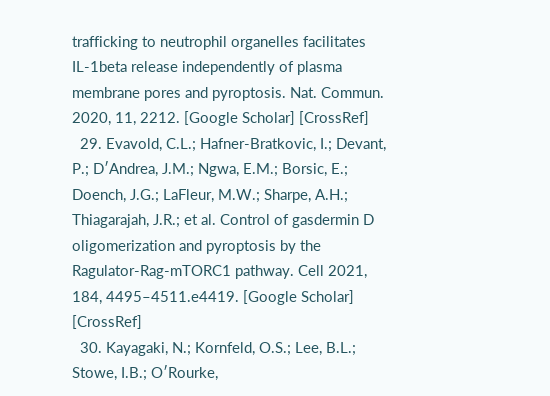trafficking to neutrophil organelles facilitates IL-1beta release independently of plasma membrane pores and pyroptosis. Nat. Commun. 2020, 11, 2212. [Google Scholar] [CrossRef]
  29. Evavold, C.L.; Hafner-Bratkovic, I.; Devant, P.; D′Andrea, J.M.; Ngwa, E.M.; Borsic, E.; Doench, J.G.; LaFleur, M.W.; Sharpe, A.H.; Thiagarajah, J.R.; et al. Control of gasdermin D oligomerization and pyroptosis by the Ragulator-Rag-mTORC1 pathway. Cell 2021, 184, 4495–4511.e4419. [Google Scholar] [CrossRef]
  30. Kayagaki, N.; Kornfeld, O.S.; Lee, B.L.; Stowe, I.B.; O′Rourke,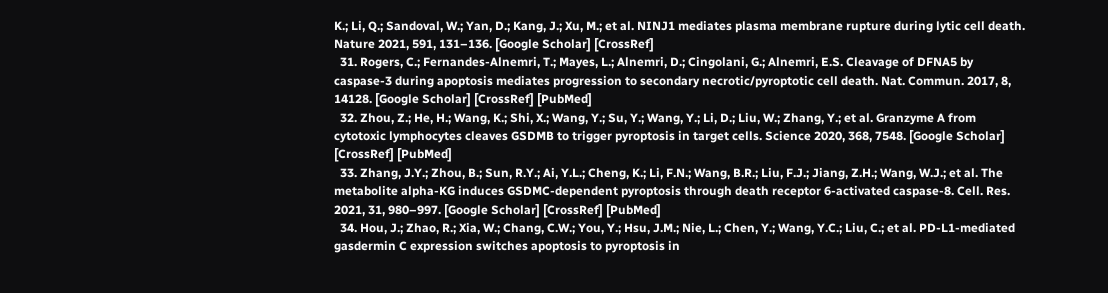K.; Li, Q.; Sandoval, W.; Yan, D.; Kang, J.; Xu, M.; et al. NINJ1 mediates plasma membrane rupture during lytic cell death. Nature 2021, 591, 131–136. [Google Scholar] [CrossRef]
  31. Rogers, C.; Fernandes-Alnemri, T.; Mayes, L.; Alnemri, D.; Cingolani, G.; Alnemri, E.S. Cleavage of DFNA5 by caspase-3 during apoptosis mediates progression to secondary necrotic/pyroptotic cell death. Nat. Commun. 2017, 8, 14128. [Google Scholar] [CrossRef] [PubMed]
  32. Zhou, Z.; He, H.; Wang, K.; Shi, X.; Wang, Y.; Su, Y.; Wang, Y.; Li, D.; Liu, W.; Zhang, Y.; et al. Granzyme A from cytotoxic lymphocytes cleaves GSDMB to trigger pyroptosis in target cells. Science 2020, 368, 7548. [Google Scholar] [CrossRef] [PubMed]
  33. Zhang, J.Y.; Zhou, B.; Sun, R.Y.; Ai, Y.L.; Cheng, K.; Li, F.N.; Wang, B.R.; Liu, F.J.; Jiang, Z.H.; Wang, W.J.; et al. The metabolite alpha-KG induces GSDMC-dependent pyroptosis through death receptor 6-activated caspase-8. Cell. Res. 2021, 31, 980–997. [Google Scholar] [CrossRef] [PubMed]
  34. Hou, J.; Zhao, R.; Xia, W.; Chang, C.W.; You, Y.; Hsu, J.M.; Nie, L.; Chen, Y.; Wang, Y.C.; Liu, C.; et al. PD-L1-mediated gasdermin C expression switches apoptosis to pyroptosis in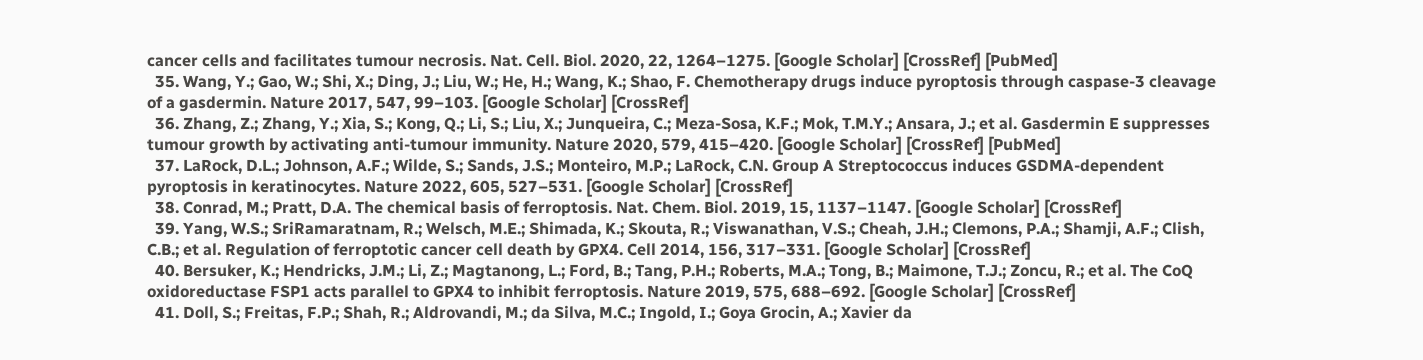cancer cells and facilitates tumour necrosis. Nat. Cell. Biol. 2020, 22, 1264–1275. [Google Scholar] [CrossRef] [PubMed]
  35. Wang, Y.; Gao, W.; Shi, X.; Ding, J.; Liu, W.; He, H.; Wang, K.; Shao, F. Chemotherapy drugs induce pyroptosis through caspase-3 cleavage of a gasdermin. Nature 2017, 547, 99–103. [Google Scholar] [CrossRef]
  36. Zhang, Z.; Zhang, Y.; Xia, S.; Kong, Q.; Li, S.; Liu, X.; Junqueira, C.; Meza-Sosa, K.F.; Mok, T.M.Y.; Ansara, J.; et al. Gasdermin E suppresses tumour growth by activating anti-tumour immunity. Nature 2020, 579, 415–420. [Google Scholar] [CrossRef] [PubMed]
  37. LaRock, D.L.; Johnson, A.F.; Wilde, S.; Sands, J.S.; Monteiro, M.P.; LaRock, C.N. Group A Streptococcus induces GSDMA-dependent pyroptosis in keratinocytes. Nature 2022, 605, 527–531. [Google Scholar] [CrossRef]
  38. Conrad, M.; Pratt, D.A. The chemical basis of ferroptosis. Nat. Chem. Biol. 2019, 15, 1137–1147. [Google Scholar] [CrossRef]
  39. Yang, W.S.; SriRamaratnam, R.; Welsch, M.E.; Shimada, K.; Skouta, R.; Viswanathan, V.S.; Cheah, J.H.; Clemons, P.A.; Shamji, A.F.; Clish, C.B.; et al. Regulation of ferroptotic cancer cell death by GPX4. Cell 2014, 156, 317–331. [Google Scholar] [CrossRef]
  40. Bersuker, K.; Hendricks, J.M.; Li, Z.; Magtanong, L.; Ford, B.; Tang, P.H.; Roberts, M.A.; Tong, B.; Maimone, T.J.; Zoncu, R.; et al. The CoQ oxidoreductase FSP1 acts parallel to GPX4 to inhibit ferroptosis. Nature 2019, 575, 688–692. [Google Scholar] [CrossRef]
  41. Doll, S.; Freitas, F.P.; Shah, R.; Aldrovandi, M.; da Silva, M.C.; Ingold, I.; Goya Grocin, A.; Xavier da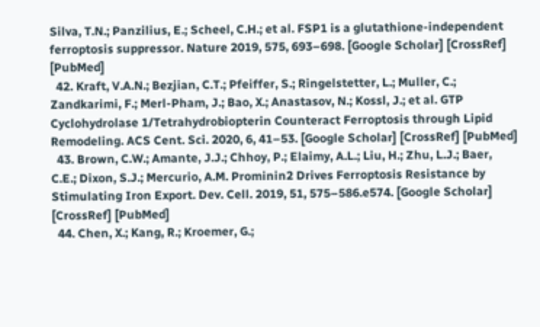Silva, T.N.; Panzilius, E.; Scheel, C.H.; et al. FSP1 is a glutathione-independent ferroptosis suppressor. Nature 2019, 575, 693–698. [Google Scholar] [CrossRef] [PubMed]
  42. Kraft, V.A.N.; Bezjian, C.T.; Pfeiffer, S.; Ringelstetter, L.; Muller, C.; Zandkarimi, F.; Merl-Pham, J.; Bao, X.; Anastasov, N.; Kossl, J.; et al. GTP Cyclohydrolase 1/Tetrahydrobiopterin Counteract Ferroptosis through Lipid Remodeling. ACS Cent. Sci. 2020, 6, 41–53. [Google Scholar] [CrossRef] [PubMed]
  43. Brown, C.W.; Amante, J.J.; Chhoy, P.; Elaimy, A.L.; Liu, H.; Zhu, L.J.; Baer, C.E.; Dixon, S.J.; Mercurio, A.M. Prominin2 Drives Ferroptosis Resistance by Stimulating Iron Export. Dev. Cell. 2019, 51, 575–586.e574. [Google Scholar] [CrossRef] [PubMed]
  44. Chen, X.; Kang, R.; Kroemer, G.;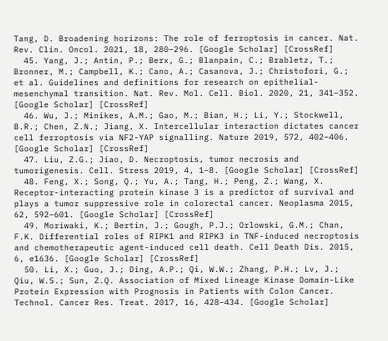Tang, D. Broadening horizons: The role of ferroptosis in cancer. Nat. Rev. Clin. Oncol. 2021, 18, 280–296. [Google Scholar] [CrossRef]
  45. Yang, J.; Antin, P.; Berx, G.; Blanpain, C.; Brabletz, T.; Bronner, M.; Campbell, K.; Cano, A.; Casanova, J.; Christofori, G.; et al. Guidelines and definitions for research on epithelial-mesenchymal transition. Nat. Rev. Mol. Cell. Biol. 2020, 21, 341–352. [Google Scholar] [CrossRef]
  46. Wu, J.; Minikes, A.M.; Gao, M.; Bian, H.; Li, Y.; Stockwell, B.R.; Chen, Z.N.; Jiang, X. Intercellular interaction dictates cancer cell ferroptosis via NF2-YAP signalling. Nature 2019, 572, 402–406. [Google Scholar] [CrossRef]
  47. Liu, Z.G.; Jiao, D. Necroptosis, tumor necrosis and tumorigenesis. Cell. Stress 2019, 4, 1–8. [Google Scholar] [CrossRef]
  48. Feng, X.; Song, Q.; Yu, A.; Tang, H.; Peng, Z.; Wang, X. Receptor-interacting protein kinase 3 is a predictor of survival and plays a tumor suppressive role in colorectal cancer. Neoplasma 2015, 62, 592–601. [Google Scholar] [CrossRef]
  49. Moriwaki, K.; Bertin, J.; Gough, P.J.; Orlowski, G.M.; Chan, F.K. Differential roles of RIPK1 and RIPK3 in TNF-induced necroptosis and chemotherapeutic agent-induced cell death. Cell Death Dis. 2015, 6, e1636. [Google Scholar] [CrossRef]
  50. Li, X.; Guo, J.; Ding, A.P.; Qi, W.W.; Zhang, P.H.; Lv, J.; Qiu, W.S.; Sun, Z.Q. Association of Mixed Lineage Kinase Domain-Like Protein Expression with Prognosis in Patients with Colon Cancer. Technol. Cancer Res. Treat. 2017, 16, 428–434. [Google Scholar]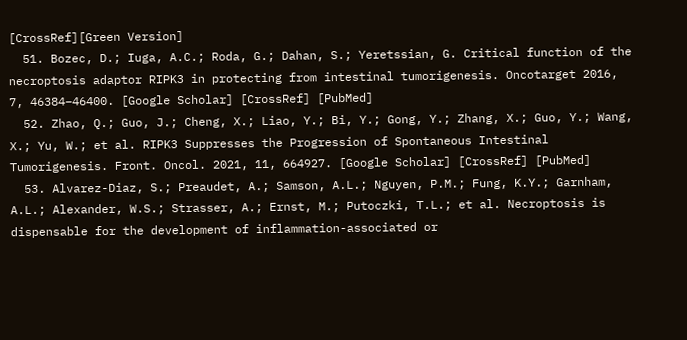[CrossRef][Green Version]
  51. Bozec, D.; Iuga, A.C.; Roda, G.; Dahan, S.; Yeretssian, G. Critical function of the necroptosis adaptor RIPK3 in protecting from intestinal tumorigenesis. Oncotarget 2016, 7, 46384–46400. [Google Scholar] [CrossRef] [PubMed]
  52. Zhao, Q.; Guo, J.; Cheng, X.; Liao, Y.; Bi, Y.; Gong, Y.; Zhang, X.; Guo, Y.; Wang, X.; Yu, W.; et al. RIPK3 Suppresses the Progression of Spontaneous Intestinal Tumorigenesis. Front. Oncol. 2021, 11, 664927. [Google Scholar] [CrossRef] [PubMed]
  53. Alvarez-Diaz, S.; Preaudet, A.; Samson, A.L.; Nguyen, P.M.; Fung, K.Y.; Garnham, A.L.; Alexander, W.S.; Strasser, A.; Ernst, M.; Putoczki, T.L.; et al. Necroptosis is dispensable for the development of inflammation-associated or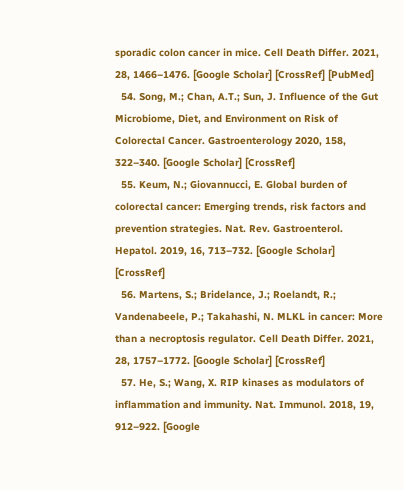sporadic colon cancer in mice. Cell Death Differ. 2021, 28, 1466–1476. [Google Scholar] [CrossRef] [PubMed]
  54. Song, M.; Chan, A.T.; Sun, J. Influence of the Gut Microbiome, Diet, and Environment on Risk of Colorectal Cancer. Gastroenterology 2020, 158, 322–340. [Google Scholar] [CrossRef]
  55. Keum, N.; Giovannucci, E. Global burden of colorectal cancer: Emerging trends, risk factors and prevention strategies. Nat. Rev. Gastroenterol. Hepatol. 2019, 16, 713–732. [Google Scholar] [CrossRef]
  56. Martens, S.; Bridelance, J.; Roelandt, R.; Vandenabeele, P.; Takahashi, N. MLKL in cancer: More than a necroptosis regulator. Cell Death Differ. 2021, 28, 1757–1772. [Google Scholar] [CrossRef]
  57. He, S.; Wang, X. RIP kinases as modulators of inflammation and immunity. Nat. Immunol. 2018, 19, 912–922. [Google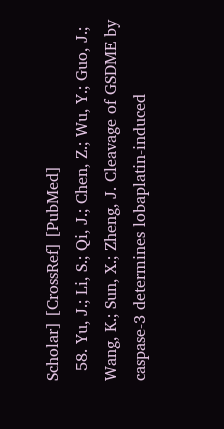Scholar] [CrossRef] [PubMed]
  58. Yu, J.; Li, S.; Qi, J.; Chen, Z.; Wu, Y.; Guo, J.; Wang, K.; Sun, X.; Zheng, J. Cleavage of GSDME by caspase-3 determines lobaplatin-induced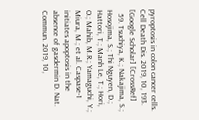pyroptosis in colon cancer cells. Cell Death Dis. 2019, 10, 193. [Google Scholar] [CrossRef]
  59. Tsuchiya, K.; Nakajima, S.; Hosojima, S.; Thi Nguyen, D.; Hattori, T.; Manh Le, T.; Hori, O.; Mahib, M.R.; Yamaguchi, Y.; Miura, M.; et al. Caspase-1 initiates apoptosis in the absence of gasdermin D. Nat. Commun. 2019, 10,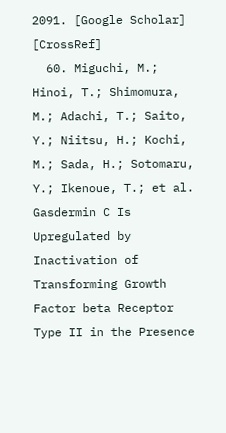2091. [Google Scholar] [CrossRef]
  60. Miguchi, M.; Hinoi, T.; Shimomura, M.; Adachi, T.; Saito, Y.; Niitsu, H.; Kochi, M.; Sada, H.; Sotomaru, Y.; Ikenoue, T.; et al. Gasdermin C Is Upregulated by Inactivation of Transforming Growth Factor beta Receptor Type II in the Presence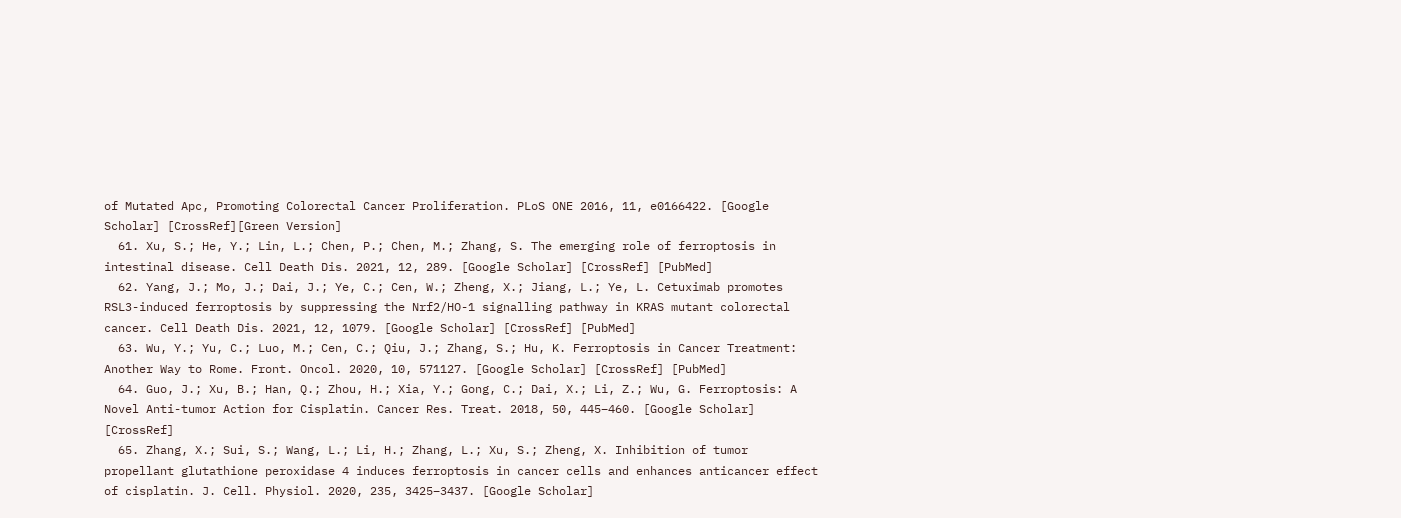of Mutated Apc, Promoting Colorectal Cancer Proliferation. PLoS ONE 2016, 11, e0166422. [Google Scholar] [CrossRef][Green Version]
  61. Xu, S.; He, Y.; Lin, L.; Chen, P.; Chen, M.; Zhang, S. The emerging role of ferroptosis in intestinal disease. Cell Death Dis. 2021, 12, 289. [Google Scholar] [CrossRef] [PubMed]
  62. Yang, J.; Mo, J.; Dai, J.; Ye, C.; Cen, W.; Zheng, X.; Jiang, L.; Ye, L. Cetuximab promotes RSL3-induced ferroptosis by suppressing the Nrf2/HO-1 signalling pathway in KRAS mutant colorectal cancer. Cell Death Dis. 2021, 12, 1079. [Google Scholar] [CrossRef] [PubMed]
  63. Wu, Y.; Yu, C.; Luo, M.; Cen, C.; Qiu, J.; Zhang, S.; Hu, K. Ferroptosis in Cancer Treatment: Another Way to Rome. Front. Oncol. 2020, 10, 571127. [Google Scholar] [CrossRef] [PubMed]
  64. Guo, J.; Xu, B.; Han, Q.; Zhou, H.; Xia, Y.; Gong, C.; Dai, X.; Li, Z.; Wu, G. Ferroptosis: A Novel Anti-tumor Action for Cisplatin. Cancer Res. Treat. 2018, 50, 445–460. [Google Scholar] [CrossRef]
  65. Zhang, X.; Sui, S.; Wang, L.; Li, H.; Zhang, L.; Xu, S.; Zheng, X. Inhibition of tumor propellant glutathione peroxidase 4 induces ferroptosis in cancer cells and enhances anticancer effect of cisplatin. J. Cell. Physiol. 2020, 235, 3425–3437. [Google Scholar]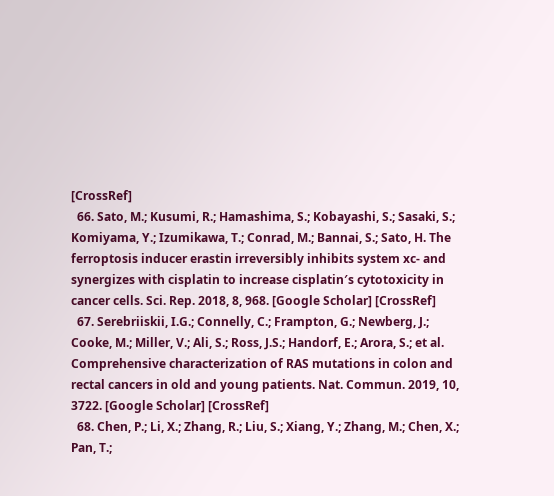[CrossRef]
  66. Sato, M.; Kusumi, R.; Hamashima, S.; Kobayashi, S.; Sasaki, S.; Komiyama, Y.; Izumikawa, T.; Conrad, M.; Bannai, S.; Sato, H. The ferroptosis inducer erastin irreversibly inhibits system xc- and synergizes with cisplatin to increase cisplatin′s cytotoxicity in cancer cells. Sci. Rep. 2018, 8, 968. [Google Scholar] [CrossRef]
  67. Serebriiskii, I.G.; Connelly, C.; Frampton, G.; Newberg, J.; Cooke, M.; Miller, V.; Ali, S.; Ross, J.S.; Handorf, E.; Arora, S.; et al. Comprehensive characterization of RAS mutations in colon and rectal cancers in old and young patients. Nat. Commun. 2019, 10, 3722. [Google Scholar] [CrossRef]
  68. Chen, P.; Li, X.; Zhang, R.; Liu, S.; Xiang, Y.; Zhang, M.; Chen, X.; Pan, T.;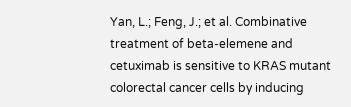Yan, L.; Feng, J.; et al. Combinative treatment of beta-elemene and cetuximab is sensitive to KRAS mutant colorectal cancer cells by inducing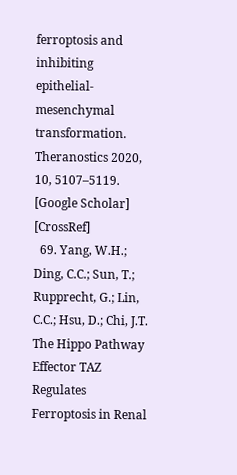ferroptosis and inhibiting epithelial-mesenchymal transformation. Theranostics 2020, 10, 5107–5119. [Google Scholar] [CrossRef]
  69. Yang, W.H.; Ding, C.C.; Sun, T.; Rupprecht, G.; Lin, C.C.; Hsu, D.; Chi, J.T. The Hippo Pathway Effector TAZ Regulates Ferroptosis in Renal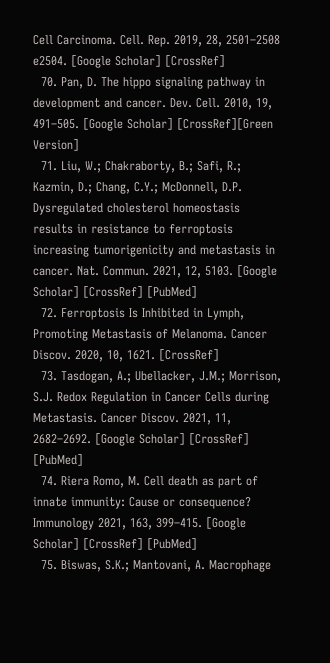Cell Carcinoma. Cell. Rep. 2019, 28, 2501–2508 e2504. [Google Scholar] [CrossRef]
  70. Pan, D. The hippo signaling pathway in development and cancer. Dev. Cell. 2010, 19, 491–505. [Google Scholar] [CrossRef][Green Version]
  71. Liu, W.; Chakraborty, B.; Safi, R.; Kazmin, D.; Chang, C.Y.; McDonnell, D.P. Dysregulated cholesterol homeostasis results in resistance to ferroptosis increasing tumorigenicity and metastasis in cancer. Nat. Commun. 2021, 12, 5103. [Google Scholar] [CrossRef] [PubMed]
  72. Ferroptosis Is Inhibited in Lymph, Promoting Metastasis of Melanoma. Cancer Discov. 2020, 10, 1621. [CrossRef]
  73. Tasdogan, A.; Ubellacker, J.M.; Morrison, S.J. Redox Regulation in Cancer Cells during Metastasis. Cancer Discov. 2021, 11, 2682–2692. [Google Scholar] [CrossRef] [PubMed]
  74. Riera Romo, M. Cell death as part of innate immunity: Cause or consequence? Immunology 2021, 163, 399–415. [Google Scholar] [CrossRef] [PubMed]
  75. Biswas, S.K.; Mantovani, A. Macrophage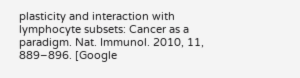plasticity and interaction with lymphocyte subsets: Cancer as a paradigm. Nat. Immunol. 2010, 11, 889–896. [Google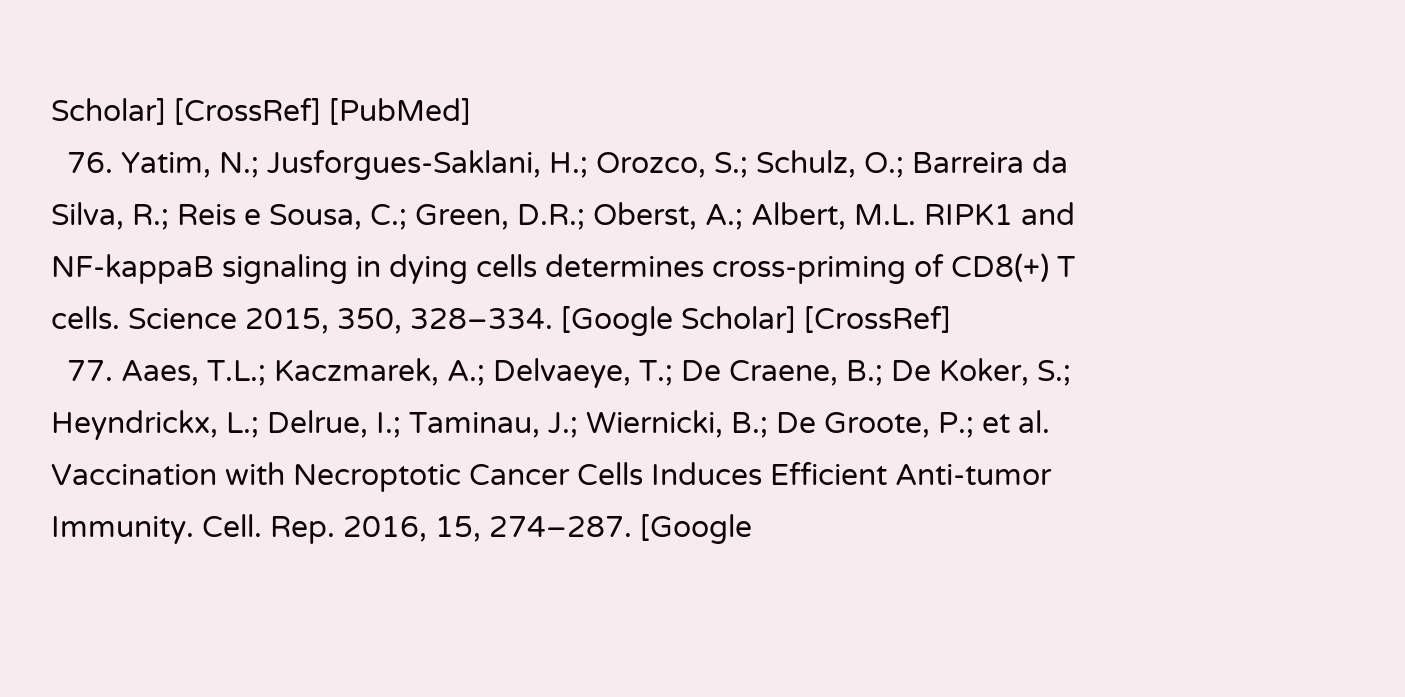Scholar] [CrossRef] [PubMed]
  76. Yatim, N.; Jusforgues-Saklani, H.; Orozco, S.; Schulz, O.; Barreira da Silva, R.; Reis e Sousa, C.; Green, D.R.; Oberst, A.; Albert, M.L. RIPK1 and NF-kappaB signaling in dying cells determines cross-priming of CD8(+) T cells. Science 2015, 350, 328–334. [Google Scholar] [CrossRef]
  77. Aaes, T.L.; Kaczmarek, A.; Delvaeye, T.; De Craene, B.; De Koker, S.; Heyndrickx, L.; Delrue, I.; Taminau, J.; Wiernicki, B.; De Groote, P.; et al. Vaccination with Necroptotic Cancer Cells Induces Efficient Anti-tumor Immunity. Cell. Rep. 2016, 15, 274–287. [Google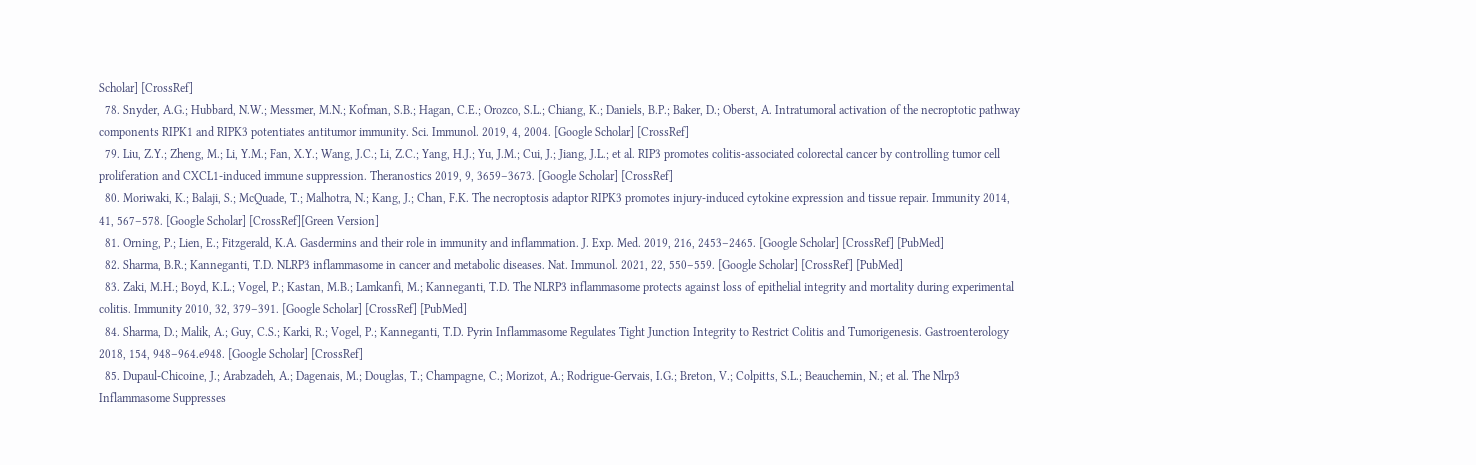Scholar] [CrossRef]
  78. Snyder, A.G.; Hubbard, N.W.; Messmer, M.N.; Kofman, S.B.; Hagan, C.E.; Orozco, S.L.; Chiang, K.; Daniels, B.P.; Baker, D.; Oberst, A. Intratumoral activation of the necroptotic pathway components RIPK1 and RIPK3 potentiates antitumor immunity. Sci. Immunol. 2019, 4, 2004. [Google Scholar] [CrossRef]
  79. Liu, Z.Y.; Zheng, M.; Li, Y.M.; Fan, X.Y.; Wang, J.C.; Li, Z.C.; Yang, H.J.; Yu, J.M.; Cui, J.; Jiang, J.L.; et al. RIP3 promotes colitis-associated colorectal cancer by controlling tumor cell proliferation and CXCL1-induced immune suppression. Theranostics 2019, 9, 3659–3673. [Google Scholar] [CrossRef]
  80. Moriwaki, K.; Balaji, S.; McQuade, T.; Malhotra, N.; Kang, J.; Chan, F.K. The necroptosis adaptor RIPK3 promotes injury-induced cytokine expression and tissue repair. Immunity 2014, 41, 567–578. [Google Scholar] [CrossRef][Green Version]
  81. Orning, P.; Lien, E.; Fitzgerald, K.A. Gasdermins and their role in immunity and inflammation. J. Exp. Med. 2019, 216, 2453–2465. [Google Scholar] [CrossRef] [PubMed]
  82. Sharma, B.R.; Kanneganti, T.D. NLRP3 inflammasome in cancer and metabolic diseases. Nat. Immunol. 2021, 22, 550–559. [Google Scholar] [CrossRef] [PubMed]
  83. Zaki, M.H.; Boyd, K.L.; Vogel, P.; Kastan, M.B.; Lamkanfi, M.; Kanneganti, T.D. The NLRP3 inflammasome protects against loss of epithelial integrity and mortality during experimental colitis. Immunity 2010, 32, 379–391. [Google Scholar] [CrossRef] [PubMed]
  84. Sharma, D.; Malik, A.; Guy, C.S.; Karki, R.; Vogel, P.; Kanneganti, T.D. Pyrin Inflammasome Regulates Tight Junction Integrity to Restrict Colitis and Tumorigenesis. Gastroenterology 2018, 154, 948–964.e948. [Google Scholar] [CrossRef]
  85. Dupaul-Chicoine, J.; Arabzadeh, A.; Dagenais, M.; Douglas, T.; Champagne, C.; Morizot, A.; Rodrigue-Gervais, I.G.; Breton, V.; Colpitts, S.L.; Beauchemin, N.; et al. The Nlrp3 Inflammasome Suppresses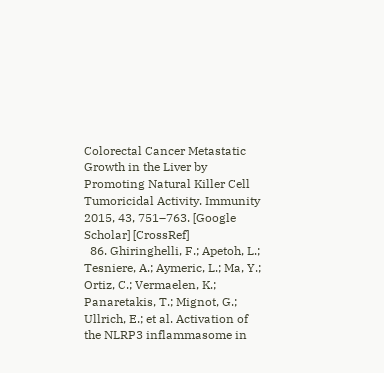Colorectal Cancer Metastatic Growth in the Liver by Promoting Natural Killer Cell Tumoricidal Activity. Immunity 2015, 43, 751–763. [Google Scholar] [CrossRef]
  86. Ghiringhelli, F.; Apetoh, L.; Tesniere, A.; Aymeric, L.; Ma, Y.; Ortiz, C.; Vermaelen, K.; Panaretakis, T.; Mignot, G.; Ullrich, E.; et al. Activation of the NLRP3 inflammasome in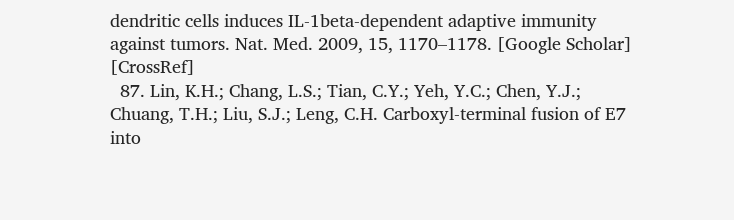dendritic cells induces IL-1beta-dependent adaptive immunity against tumors. Nat. Med. 2009, 15, 1170–1178. [Google Scholar] [CrossRef]
  87. Lin, K.H.; Chang, L.S.; Tian, C.Y.; Yeh, Y.C.; Chen, Y.J.; Chuang, T.H.; Liu, S.J.; Leng, C.H. Carboxyl-terminal fusion of E7 into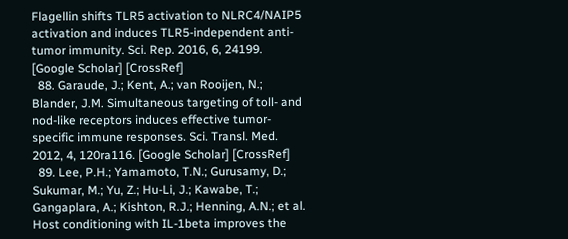Flagellin shifts TLR5 activation to NLRC4/NAIP5 activation and induces TLR5-independent anti-tumor immunity. Sci. Rep. 2016, 6, 24199. [Google Scholar] [CrossRef]
  88. Garaude, J.; Kent, A.; van Rooijen, N.; Blander, J.M. Simultaneous targeting of toll- and nod-like receptors induces effective tumor-specific immune responses. Sci. Transl. Med. 2012, 4, 120ra116. [Google Scholar] [CrossRef]
  89. Lee, P.H.; Yamamoto, T.N.; Gurusamy, D.; Sukumar, M.; Yu, Z.; Hu-Li, J.; Kawabe, T.; Gangaplara, A.; Kishton, R.J.; Henning, A.N.; et al. Host conditioning with IL-1beta improves the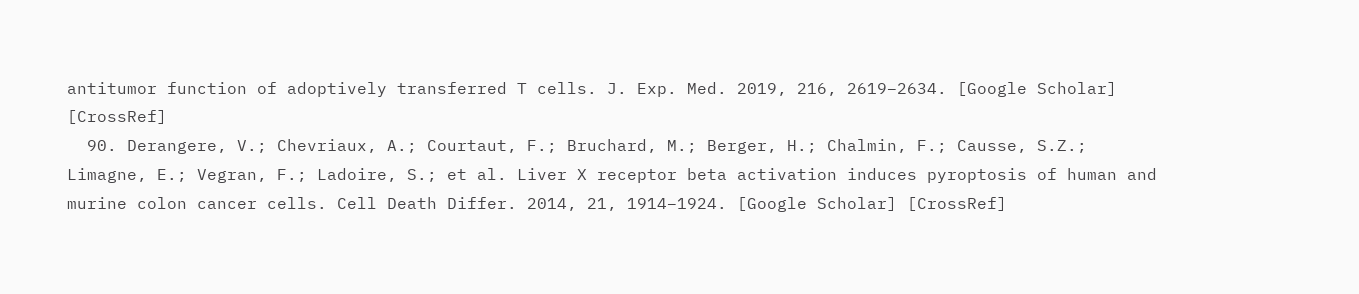antitumor function of adoptively transferred T cells. J. Exp. Med. 2019, 216, 2619–2634. [Google Scholar] [CrossRef]
  90. Derangere, V.; Chevriaux, A.; Courtaut, F.; Bruchard, M.; Berger, H.; Chalmin, F.; Causse, S.Z.; Limagne, E.; Vegran, F.; Ladoire, S.; et al. Liver X receptor beta activation induces pyroptosis of human and murine colon cancer cells. Cell Death Differ. 2014, 21, 1914–1924. [Google Scholar] [CrossRef]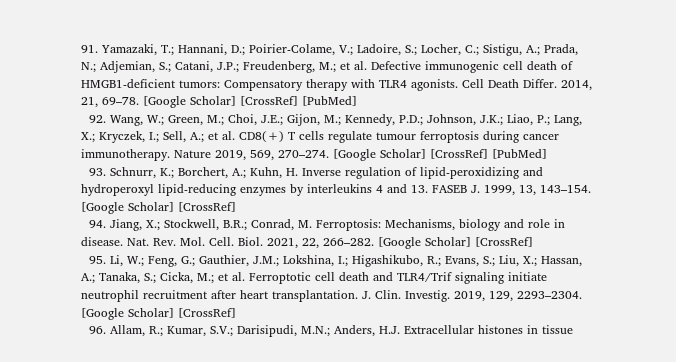91. Yamazaki, T.; Hannani, D.; Poirier-Colame, V.; Ladoire, S.; Locher, C.; Sistigu, A.; Prada, N.; Adjemian, S.; Catani, J.P.; Freudenberg, M.; et al. Defective immunogenic cell death of HMGB1-deficient tumors: Compensatory therapy with TLR4 agonists. Cell Death Differ. 2014, 21, 69–78. [Google Scholar] [CrossRef] [PubMed]
  92. Wang, W.; Green, M.; Choi, J.E.; Gijon, M.; Kennedy, P.D.; Johnson, J.K.; Liao, P.; Lang, X.; Kryczek, I.; Sell, A.; et al. CD8(+) T cells regulate tumour ferroptosis during cancer immunotherapy. Nature 2019, 569, 270–274. [Google Scholar] [CrossRef] [PubMed]
  93. Schnurr, K.; Borchert, A.; Kuhn, H. Inverse regulation of lipid-peroxidizing and hydroperoxyl lipid-reducing enzymes by interleukins 4 and 13. FASEB J. 1999, 13, 143–154. [Google Scholar] [CrossRef]
  94. Jiang, X.; Stockwell, B.R.; Conrad, M. Ferroptosis: Mechanisms, biology and role in disease. Nat. Rev. Mol. Cell. Biol. 2021, 22, 266–282. [Google Scholar] [CrossRef]
  95. Li, W.; Feng, G.; Gauthier, J.M.; Lokshina, I.; Higashikubo, R.; Evans, S.; Liu, X.; Hassan, A.; Tanaka, S.; Cicka, M.; et al. Ferroptotic cell death and TLR4/Trif signaling initiate neutrophil recruitment after heart transplantation. J. Clin. Investig. 2019, 129, 2293–2304. [Google Scholar] [CrossRef]
  96. Allam, R.; Kumar, S.V.; Darisipudi, M.N.; Anders, H.J. Extracellular histones in tissue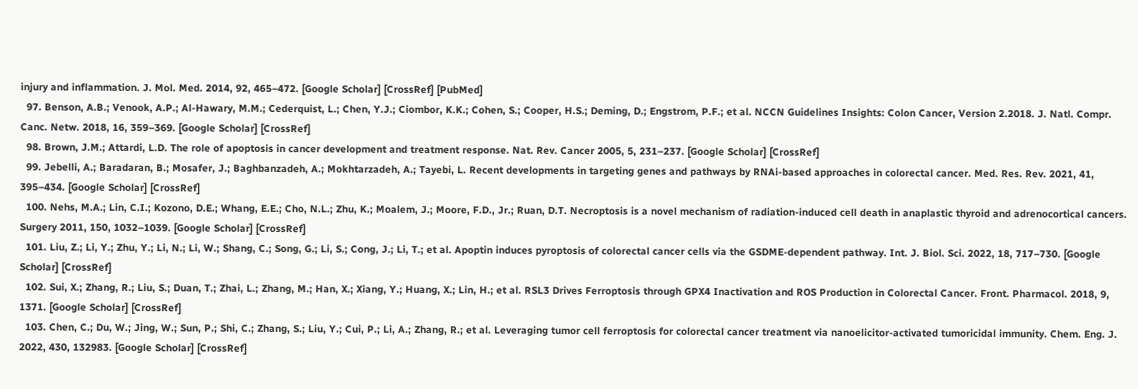injury and inflammation. J. Mol. Med. 2014, 92, 465–472. [Google Scholar] [CrossRef] [PubMed]
  97. Benson, A.B.; Venook, A.P.; Al-Hawary, M.M.; Cederquist, L.; Chen, Y.J.; Ciombor, K.K.; Cohen, S.; Cooper, H.S.; Deming, D.; Engstrom, P.F.; et al. NCCN Guidelines Insights: Colon Cancer, Version 2.2018. J. Natl. Compr. Canc. Netw. 2018, 16, 359–369. [Google Scholar] [CrossRef]
  98. Brown, J.M.; Attardi, L.D. The role of apoptosis in cancer development and treatment response. Nat. Rev. Cancer 2005, 5, 231–237. [Google Scholar] [CrossRef]
  99. Jebelli, A.; Baradaran, B.; Mosafer, J.; Baghbanzadeh, A.; Mokhtarzadeh, A.; Tayebi, L. Recent developments in targeting genes and pathways by RNAi-based approaches in colorectal cancer. Med. Res. Rev. 2021, 41, 395–434. [Google Scholar] [CrossRef]
  100. Nehs, M.A.; Lin, C.I.; Kozono, D.E.; Whang, E.E.; Cho, N.L.; Zhu, K.; Moalem, J.; Moore, F.D., Jr.; Ruan, D.T. Necroptosis is a novel mechanism of radiation-induced cell death in anaplastic thyroid and adrenocortical cancers. Surgery 2011, 150, 1032–1039. [Google Scholar] [CrossRef]
  101. Liu, Z.; Li, Y.; Zhu, Y.; Li, N.; Li, W.; Shang, C.; Song, G.; Li, S.; Cong, J.; Li, T.; et al. Apoptin induces pyroptosis of colorectal cancer cells via the GSDME-dependent pathway. Int. J. Biol. Sci. 2022, 18, 717–730. [Google Scholar] [CrossRef]
  102. Sui, X.; Zhang, R.; Liu, S.; Duan, T.; Zhai, L.; Zhang, M.; Han, X.; Xiang, Y.; Huang, X.; Lin, H.; et al. RSL3 Drives Ferroptosis through GPX4 Inactivation and ROS Production in Colorectal Cancer. Front. Pharmacol. 2018, 9, 1371. [Google Scholar] [CrossRef]
  103. Chen, C.; Du, W.; Jing, W.; Sun, P.; Shi, C.; Zhang, S.; Liu, Y.; Cui, P.; Li, A.; Zhang, R.; et al. Leveraging tumor cell ferroptosis for colorectal cancer treatment via nanoelicitor-activated tumoricidal immunity. Chem. Eng. J. 2022, 430, 132983. [Google Scholar] [CrossRef]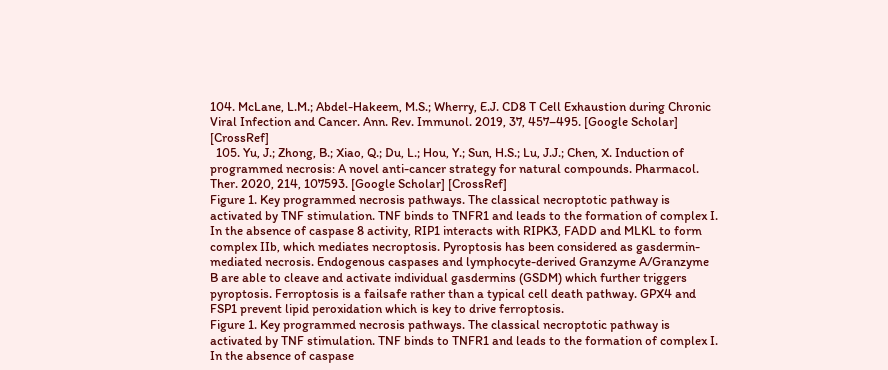104. McLane, L.M.; Abdel-Hakeem, M.S.; Wherry, E.J. CD8 T Cell Exhaustion during Chronic Viral Infection and Cancer. Ann. Rev. Immunol. 2019, 37, 457–495. [Google Scholar] [CrossRef]
  105. Yu, J.; Zhong, B.; Xiao, Q.; Du, L.; Hou, Y.; Sun, H.S.; Lu, J.J.; Chen, X. Induction of programmed necrosis: A novel anti-cancer strategy for natural compounds. Pharmacol. Ther. 2020, 214, 107593. [Google Scholar] [CrossRef]
Figure 1. Key programmed necrosis pathways. The classical necroptotic pathway is activated by TNF stimulation. TNF binds to TNFR1 and leads to the formation of complex I. In the absence of caspase 8 activity, RIP1 interacts with RIPK3, FADD and MLKL to form complex IIb, which mediates necroptosis. Pyroptosis has been considered as gasdermin-mediated necrosis. Endogenous caspases and lymphocyte-derived Granzyme A/Granzyme B are able to cleave and activate individual gasdermins (GSDM) which further triggers pyroptosis. Ferroptosis is a failsafe rather than a typical cell death pathway. GPX4 and FSP1 prevent lipid peroxidation which is key to drive ferroptosis.
Figure 1. Key programmed necrosis pathways. The classical necroptotic pathway is activated by TNF stimulation. TNF binds to TNFR1 and leads to the formation of complex I. In the absence of caspase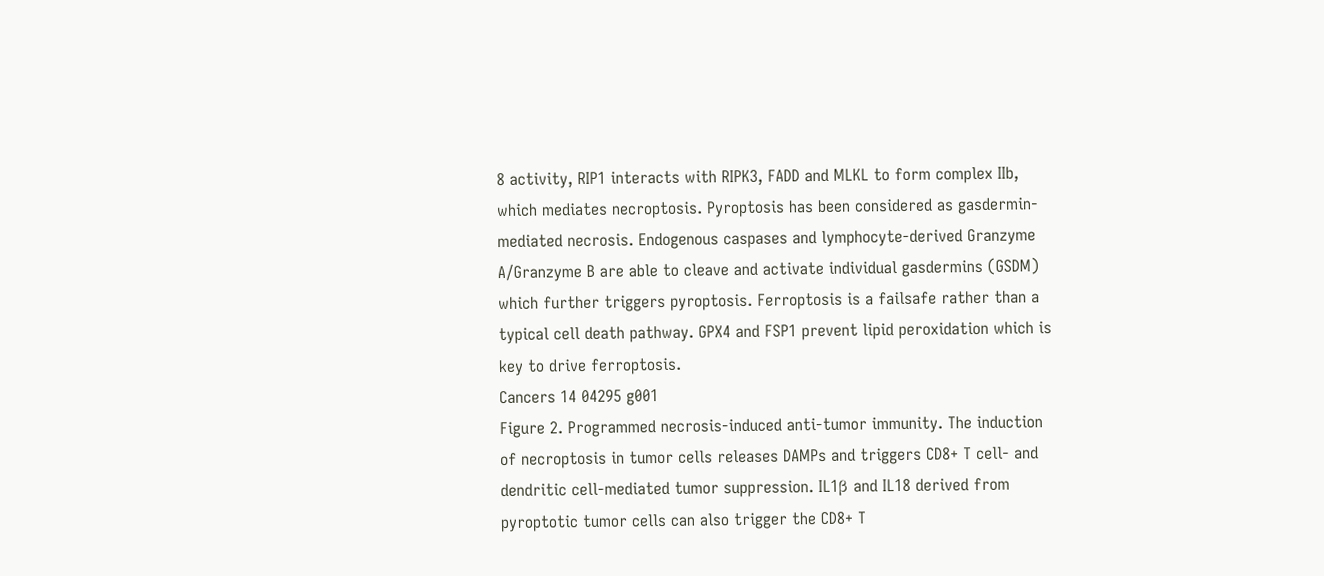8 activity, RIP1 interacts with RIPK3, FADD and MLKL to form complex IIb, which mediates necroptosis. Pyroptosis has been considered as gasdermin-mediated necrosis. Endogenous caspases and lymphocyte-derived Granzyme A/Granzyme B are able to cleave and activate individual gasdermins (GSDM) which further triggers pyroptosis. Ferroptosis is a failsafe rather than a typical cell death pathway. GPX4 and FSP1 prevent lipid peroxidation which is key to drive ferroptosis.
Cancers 14 04295 g001
Figure 2. Programmed necrosis-induced anti-tumor immunity. The induction of necroptosis in tumor cells releases DAMPs and triggers CD8+ T cell- and dendritic cell-mediated tumor suppression. IL1β and IL18 derived from pyroptotic tumor cells can also trigger the CD8+ T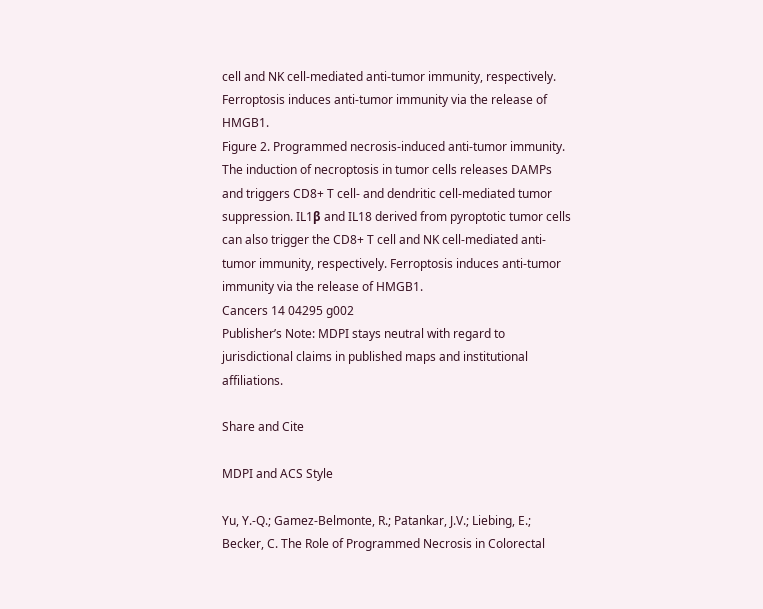cell and NK cell-mediated anti-tumor immunity, respectively. Ferroptosis induces anti-tumor immunity via the release of HMGB1.
Figure 2. Programmed necrosis-induced anti-tumor immunity. The induction of necroptosis in tumor cells releases DAMPs and triggers CD8+ T cell- and dendritic cell-mediated tumor suppression. IL1β and IL18 derived from pyroptotic tumor cells can also trigger the CD8+ T cell and NK cell-mediated anti-tumor immunity, respectively. Ferroptosis induces anti-tumor immunity via the release of HMGB1.
Cancers 14 04295 g002
Publisher’s Note: MDPI stays neutral with regard to jurisdictional claims in published maps and institutional affiliations.

Share and Cite

MDPI and ACS Style

Yu, Y.-Q.; Gamez-Belmonte, R.; Patankar, J.V.; Liebing, E.; Becker, C. The Role of Programmed Necrosis in Colorectal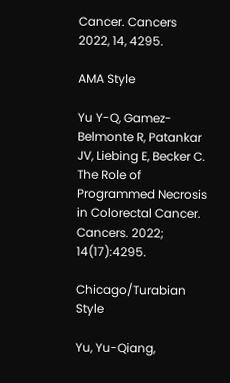Cancer. Cancers 2022, 14, 4295.

AMA Style

Yu Y-Q, Gamez-Belmonte R, Patankar JV, Liebing E, Becker C. The Role of Programmed Necrosis in Colorectal Cancer. Cancers. 2022; 14(17):4295.

Chicago/Turabian Style

Yu, Yu-Qiang,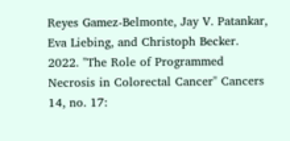Reyes Gamez-Belmonte, Jay V. Patankar, Eva Liebing, and Christoph Becker. 2022. "The Role of Programmed Necrosis in Colorectal Cancer" Cancers 14, no. 17: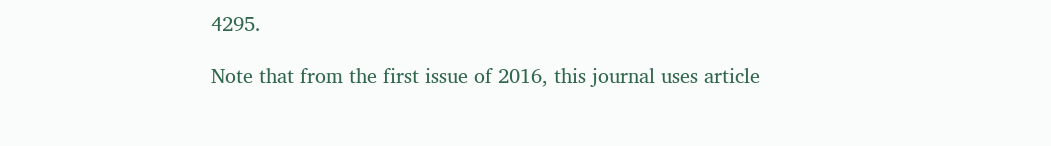4295.

Note that from the first issue of 2016, this journal uses article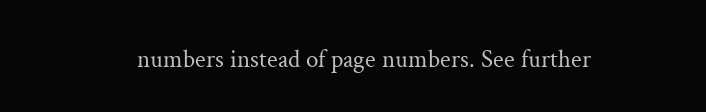numbers instead of page numbers. See further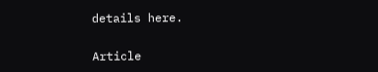details here.

Article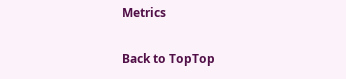Metrics

Back to TopTop